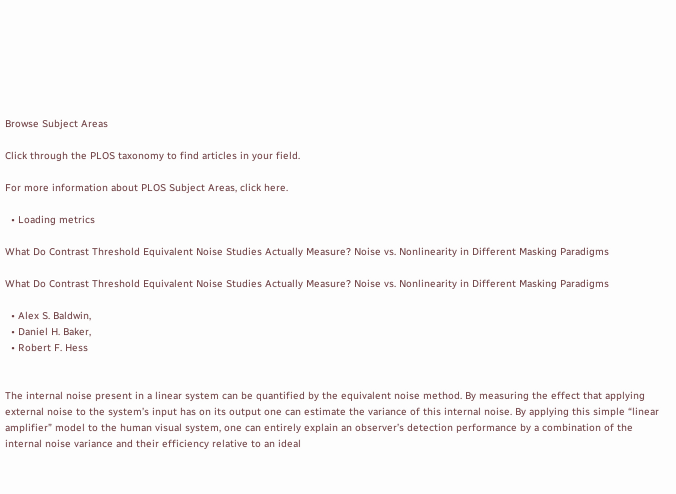Browse Subject Areas

Click through the PLOS taxonomy to find articles in your field.

For more information about PLOS Subject Areas, click here.

  • Loading metrics

What Do Contrast Threshold Equivalent Noise Studies Actually Measure? Noise vs. Nonlinearity in Different Masking Paradigms

What Do Contrast Threshold Equivalent Noise Studies Actually Measure? Noise vs. Nonlinearity in Different Masking Paradigms

  • Alex S. Baldwin,
  • Daniel H. Baker,
  • Robert F. Hess


The internal noise present in a linear system can be quantified by the equivalent noise method. By measuring the effect that applying external noise to the system’s input has on its output one can estimate the variance of this internal noise. By applying this simple “linear amplifier” model to the human visual system, one can entirely explain an observer’s detection performance by a combination of the internal noise variance and their efficiency relative to an ideal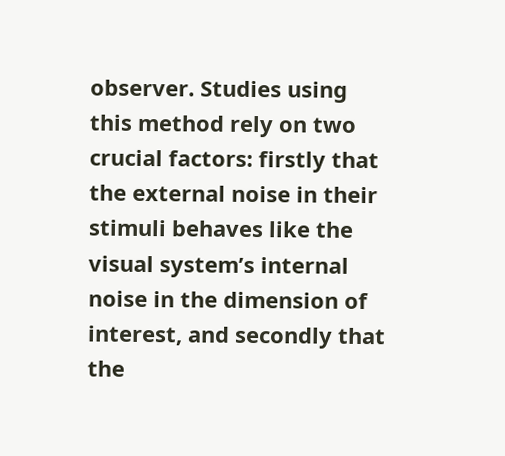observer. Studies using this method rely on two crucial factors: firstly that the external noise in their stimuli behaves like the visual system’s internal noise in the dimension of interest, and secondly that the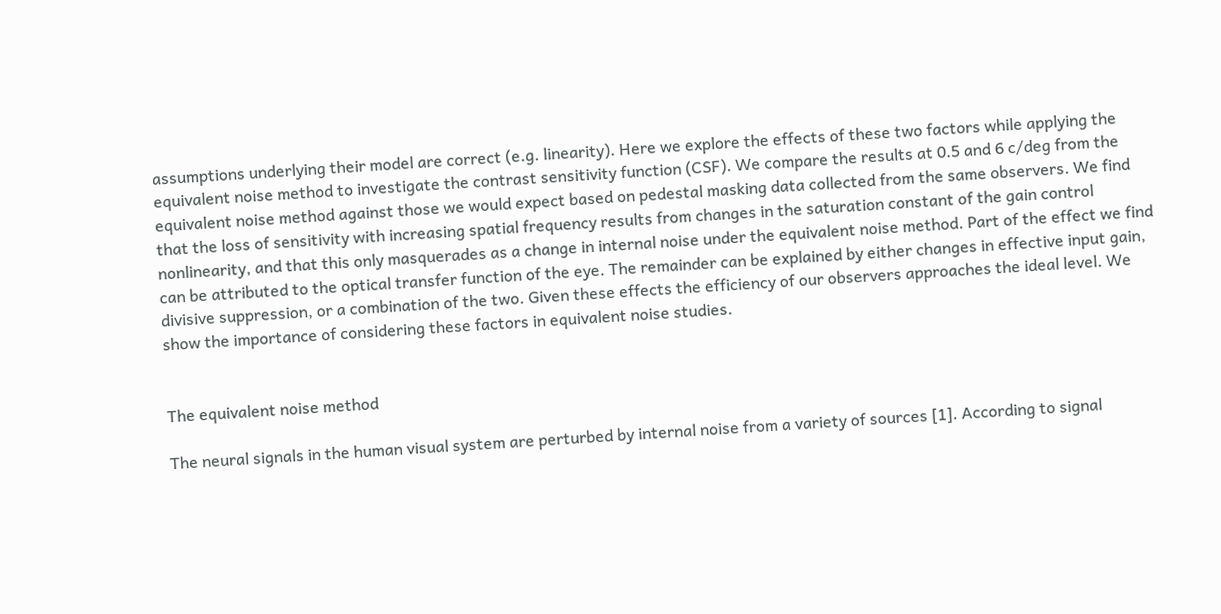assumptions underlying their model are correct (e.g. linearity). Here we explore the effects of these two factors while applying the equivalent noise method to investigate the contrast sensitivity function (CSF). We compare the results at 0.5 and 6 c/deg from the equivalent noise method against those we would expect based on pedestal masking data collected from the same observers. We find that the loss of sensitivity with increasing spatial frequency results from changes in the saturation constant of the gain control nonlinearity, and that this only masquerades as a change in internal noise under the equivalent noise method. Part of the effect we find can be attributed to the optical transfer function of the eye. The remainder can be explained by either changes in effective input gain, divisive suppression, or a combination of the two. Given these effects the efficiency of our observers approaches the ideal level. We show the importance of considering these factors in equivalent noise studies.


The equivalent noise method

The neural signals in the human visual system are perturbed by internal noise from a variety of sources [1]. According to signal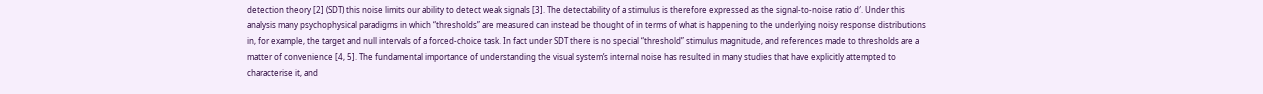detection theory [2] (SDT) this noise limits our ability to detect weak signals [3]. The detectability of a stimulus is therefore expressed as the signal-to-noise ratio d′. Under this analysis many psychophysical paradigms in which “thresholds” are measured can instead be thought of in terms of what is happening to the underlying noisy response distributions in, for example, the target and null intervals of a forced-choice task. In fact under SDT there is no special “threshold” stimulus magnitude, and references made to thresholds are a matter of convenience [4, 5]. The fundamental importance of understanding the visual system’s internal noise has resulted in many studies that have explicitly attempted to characterise it, and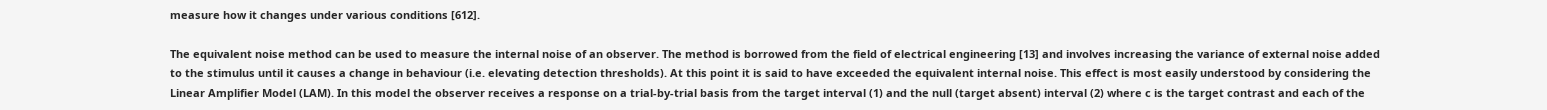measure how it changes under various conditions [612].

The equivalent noise method can be used to measure the internal noise of an observer. The method is borrowed from the field of electrical engineering [13] and involves increasing the variance of external noise added to the stimulus until it causes a change in behaviour (i.e. elevating detection thresholds). At this point it is said to have exceeded the equivalent internal noise. This effect is most easily understood by considering the Linear Amplifier Model (LAM). In this model the observer receives a response on a trial-by-trial basis from the target interval (1) and the null (target absent) interval (2) where c is the target contrast and each of the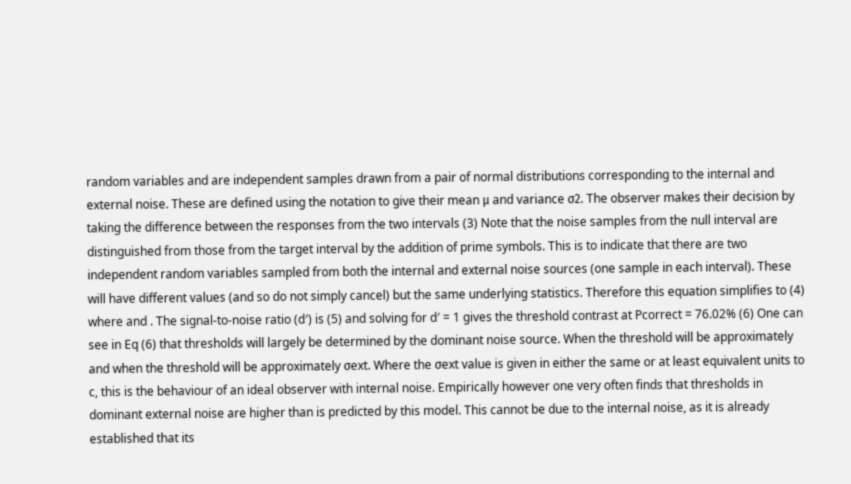random variables and are independent samples drawn from a pair of normal distributions corresponding to the internal and external noise. These are defined using the notation to give their mean μ and variance σ2. The observer makes their decision by taking the difference between the responses from the two intervals (3) Note that the noise samples from the null interval are distinguished from those from the target interval by the addition of prime symbols. This is to indicate that there are two independent random variables sampled from both the internal and external noise sources (one sample in each interval). These will have different values (and so do not simply cancel) but the same underlying statistics. Therefore this equation simplifies to (4) where and . The signal-to-noise ratio (d′) is (5) and solving for d′ = 1 gives the threshold contrast at Pcorrect = 76.02% (6) One can see in Eq (6) that thresholds will largely be determined by the dominant noise source. When the threshold will be approximately and when the threshold will be approximately σext. Where the σext value is given in either the same or at least equivalent units to c, this is the behaviour of an ideal observer with internal noise. Empirically however one very often finds that thresholds in dominant external noise are higher than is predicted by this model. This cannot be due to the internal noise, as it is already established that its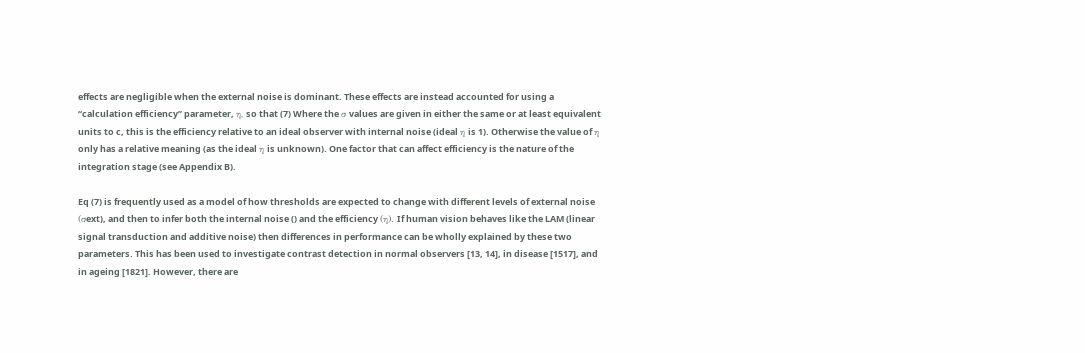effects are negligible when the external noise is dominant. These effects are instead accounted for using a “calculation efficiency” parameter, η, so that (7) Where the σ values are given in either the same or at least equivalent units to c, this is the efficiency relative to an ideal observer with internal noise (ideal η is 1). Otherwise the value of η only has a relative meaning (as the ideal η is unknown). One factor that can affect efficiency is the nature of the integration stage (see Appendix B).

Eq (7) is frequently used as a model of how thresholds are expected to change with different levels of external noise (σext), and then to infer both the internal noise () and the efficiency (η). If human vision behaves like the LAM (linear signal transduction and additive noise) then differences in performance can be wholly explained by these two parameters. This has been used to investigate contrast detection in normal observers [13, 14], in disease [1517], and in ageing [1821]. However, there are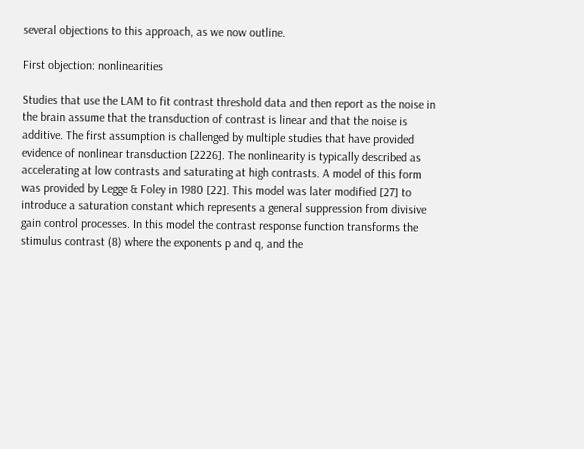several objections to this approach, as we now outline.

First objection: nonlinearities

Studies that use the LAM to fit contrast threshold data and then report as the noise in the brain assume that the transduction of contrast is linear and that the noise is additive. The first assumption is challenged by multiple studies that have provided evidence of nonlinear transduction [2226]. The nonlinearity is typically described as accelerating at low contrasts and saturating at high contrasts. A model of this form was provided by Legge & Foley in 1980 [22]. This model was later modified [27] to introduce a saturation constant which represents a general suppression from divisive gain control processes. In this model the contrast response function transforms the stimulus contrast (8) where the exponents p and q, and the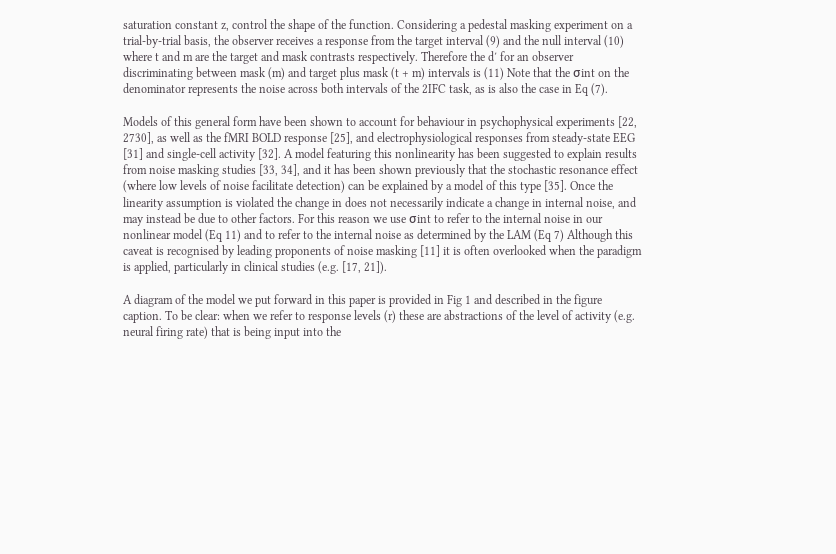saturation constant z, control the shape of the function. Considering a pedestal masking experiment on a trial-by-trial basis, the observer receives a response from the target interval (9) and the null interval (10) where t and m are the target and mask contrasts respectively. Therefore the d′ for an observer discriminating between mask (m) and target plus mask (t + m) intervals is (11) Note that the σint on the denominator represents the noise across both intervals of the 2IFC task, as is also the case in Eq (7).

Models of this general form have been shown to account for behaviour in psychophysical experiments [22, 2730], as well as the fMRI BOLD response [25], and electrophysiological responses from steady-state EEG [31] and single-cell activity [32]. A model featuring this nonlinearity has been suggested to explain results from noise masking studies [33, 34], and it has been shown previously that the stochastic resonance effect (where low levels of noise facilitate detection) can be explained by a model of this type [35]. Once the linearity assumption is violated the change in does not necessarily indicate a change in internal noise, and may instead be due to other factors. For this reason we use σint to refer to the internal noise in our nonlinear model (Eq 11) and to refer to the internal noise as determined by the LAM (Eq 7) Although this caveat is recognised by leading proponents of noise masking [11] it is often overlooked when the paradigm is applied, particularly in clinical studies (e.g. [17, 21]).

A diagram of the model we put forward in this paper is provided in Fig 1 and described in the figure caption. To be clear: when we refer to response levels (r) these are abstractions of the level of activity (e.g. neural firing rate) that is being input into the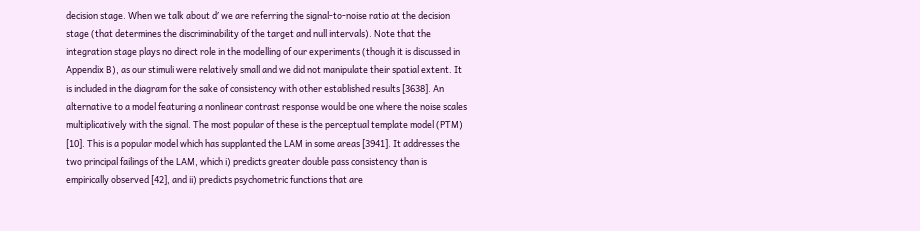decision stage. When we talk about d′ we are referring the signal-to-noise ratio at the decision stage (that determines the discriminability of the target and null intervals). Note that the integration stage plays no direct role in the modelling of our experiments (though it is discussed in Appendix B), as our stimuli were relatively small and we did not manipulate their spatial extent. It is included in the diagram for the sake of consistency with other established results [3638]. An alternative to a model featuring a nonlinear contrast response would be one where the noise scales multiplicatively with the signal. The most popular of these is the perceptual template model (PTM) [10]. This is a popular model which has supplanted the LAM in some areas [3941]. It addresses the two principal failings of the LAM, which i) predicts greater double pass consistency than is empirically observed [42], and ii) predicts psychometric functions that are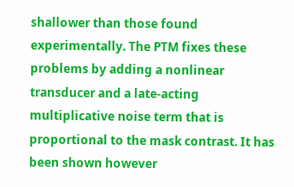shallower than those found experimentally. The PTM fixes these problems by adding a nonlinear transducer and a late-acting multiplicative noise term that is proportional to the mask contrast. It has been shown however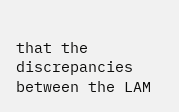that the discrepancies between the LAM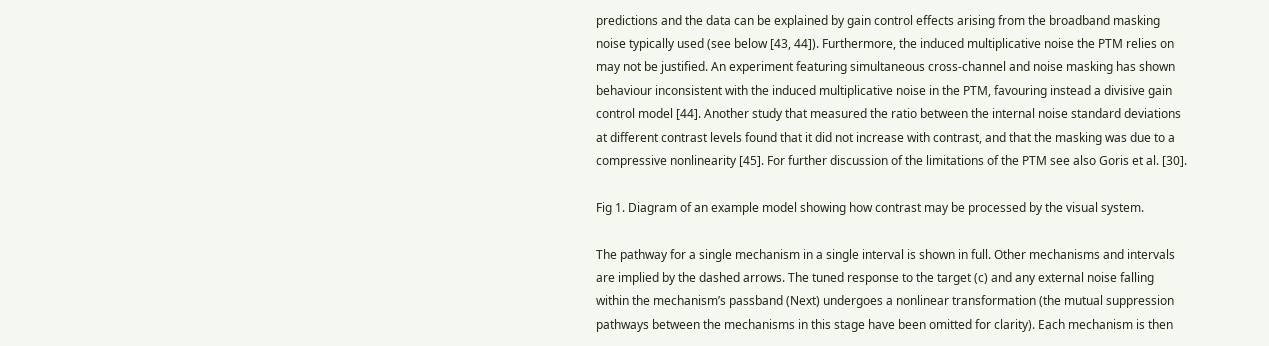predictions and the data can be explained by gain control effects arising from the broadband masking noise typically used (see below [43, 44]). Furthermore, the induced multiplicative noise the PTM relies on may not be justified. An experiment featuring simultaneous cross-channel and noise masking has shown behaviour inconsistent with the induced multiplicative noise in the PTM, favouring instead a divisive gain control model [44]. Another study that measured the ratio between the internal noise standard deviations at different contrast levels found that it did not increase with contrast, and that the masking was due to a compressive nonlinearity [45]. For further discussion of the limitations of the PTM see also Goris et al. [30].

Fig 1. Diagram of an example model showing how contrast may be processed by the visual system.

The pathway for a single mechanism in a single interval is shown in full. Other mechanisms and intervals are implied by the dashed arrows. The tuned response to the target (c) and any external noise falling within the mechanism’s passband (Next) undergoes a nonlinear transformation (the mutual suppression pathways between the mechanisms in this stage have been omitted for clarity). Each mechanism is then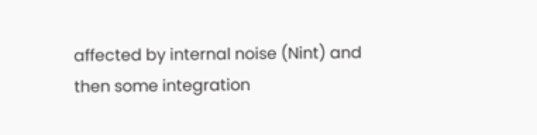affected by internal noise (Nint) and then some integration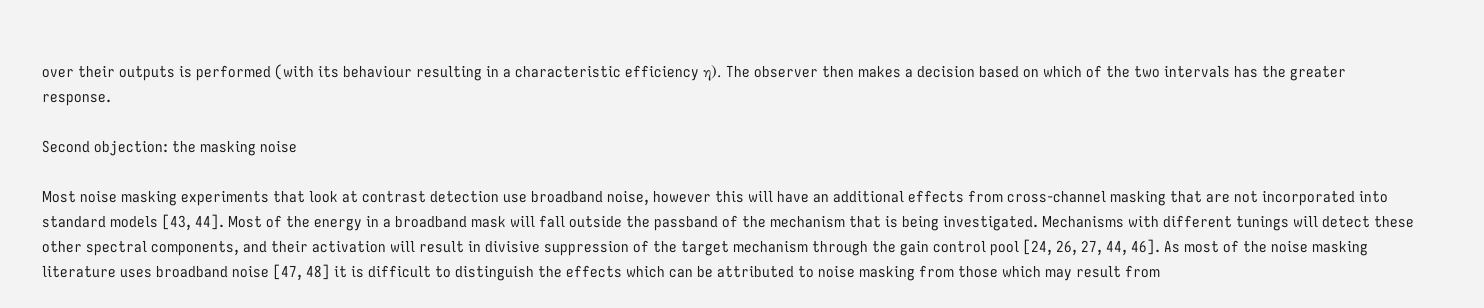over their outputs is performed (with its behaviour resulting in a characteristic efficiency η). The observer then makes a decision based on which of the two intervals has the greater response.

Second objection: the masking noise

Most noise masking experiments that look at contrast detection use broadband noise, however this will have an additional effects from cross-channel masking that are not incorporated into standard models [43, 44]. Most of the energy in a broadband mask will fall outside the passband of the mechanism that is being investigated. Mechanisms with different tunings will detect these other spectral components, and their activation will result in divisive suppression of the target mechanism through the gain control pool [24, 26, 27, 44, 46]. As most of the noise masking literature uses broadband noise [47, 48] it is difficult to distinguish the effects which can be attributed to noise masking from those which may result from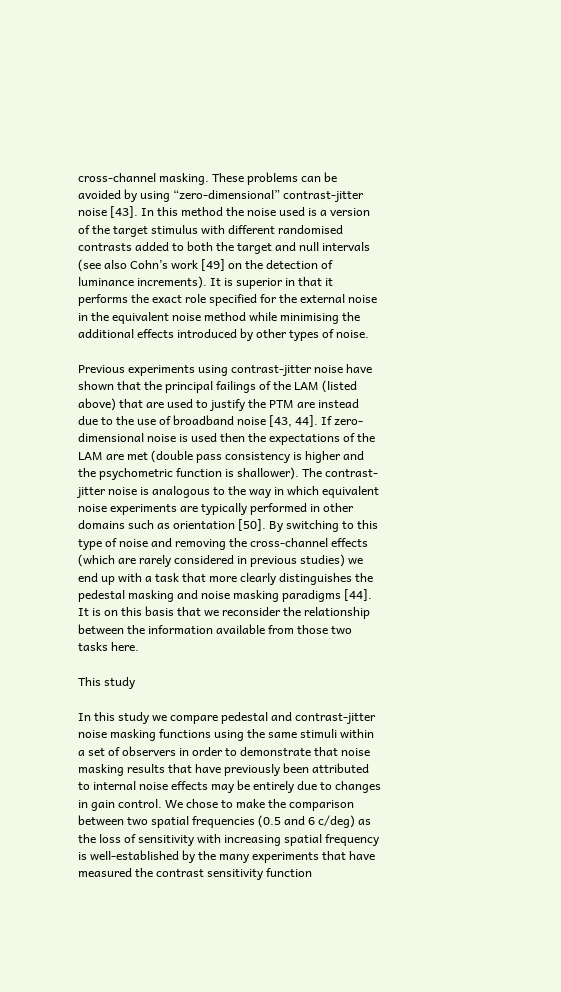cross-channel masking. These problems can be avoided by using “zero-dimensional” contrast-jitter noise [43]. In this method the noise used is a version of the target stimulus with different randomised contrasts added to both the target and null intervals (see also Cohn’s work [49] on the detection of luminance increments). It is superior in that it performs the exact role specified for the external noise in the equivalent noise method while minimising the additional effects introduced by other types of noise.

Previous experiments using contrast-jitter noise have shown that the principal failings of the LAM (listed above) that are used to justify the PTM are instead due to the use of broadband noise [43, 44]. If zero-dimensional noise is used then the expectations of the LAM are met (double pass consistency is higher and the psychometric function is shallower). The contrast-jitter noise is analogous to the way in which equivalent noise experiments are typically performed in other domains such as orientation [50]. By switching to this type of noise and removing the cross-channel effects (which are rarely considered in previous studies) we end up with a task that more clearly distinguishes the pedestal masking and noise masking paradigms [44]. It is on this basis that we reconsider the relationship between the information available from those two tasks here.

This study

In this study we compare pedestal and contrast-jitter noise masking functions using the same stimuli within a set of observers in order to demonstrate that noise masking results that have previously been attributed to internal noise effects may be entirely due to changes in gain control. We chose to make the comparison between two spatial frequencies (0.5 and 6 c/deg) as the loss of sensitivity with increasing spatial frequency is well-established by the many experiments that have measured the contrast sensitivity function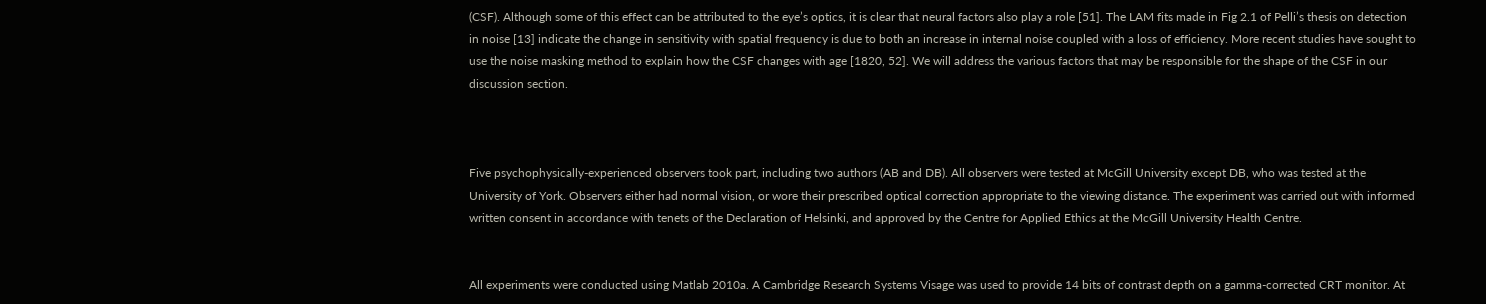(CSF). Although some of this effect can be attributed to the eye’s optics, it is clear that neural factors also play a role [51]. The LAM fits made in Fig 2.1 of Pelli’s thesis on detection in noise [13] indicate the change in sensitivity with spatial frequency is due to both an increase in internal noise coupled with a loss of efficiency. More recent studies have sought to use the noise masking method to explain how the CSF changes with age [1820, 52]. We will address the various factors that may be responsible for the shape of the CSF in our discussion section.



Five psychophysically-experienced observers took part, including two authors (AB and DB). All observers were tested at McGill University except DB, who was tested at the University of York. Observers either had normal vision, or wore their prescribed optical correction appropriate to the viewing distance. The experiment was carried out with informed written consent in accordance with tenets of the Declaration of Helsinki, and approved by the Centre for Applied Ethics at the McGill University Health Centre.


All experiments were conducted using Matlab 2010a. A Cambridge Research Systems Visage was used to provide 14 bits of contrast depth on a gamma-corrected CRT monitor. At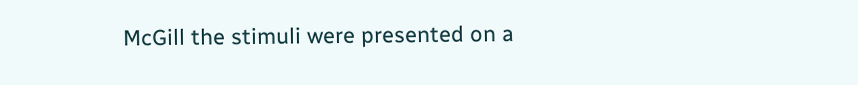McGill the stimuli were presented on a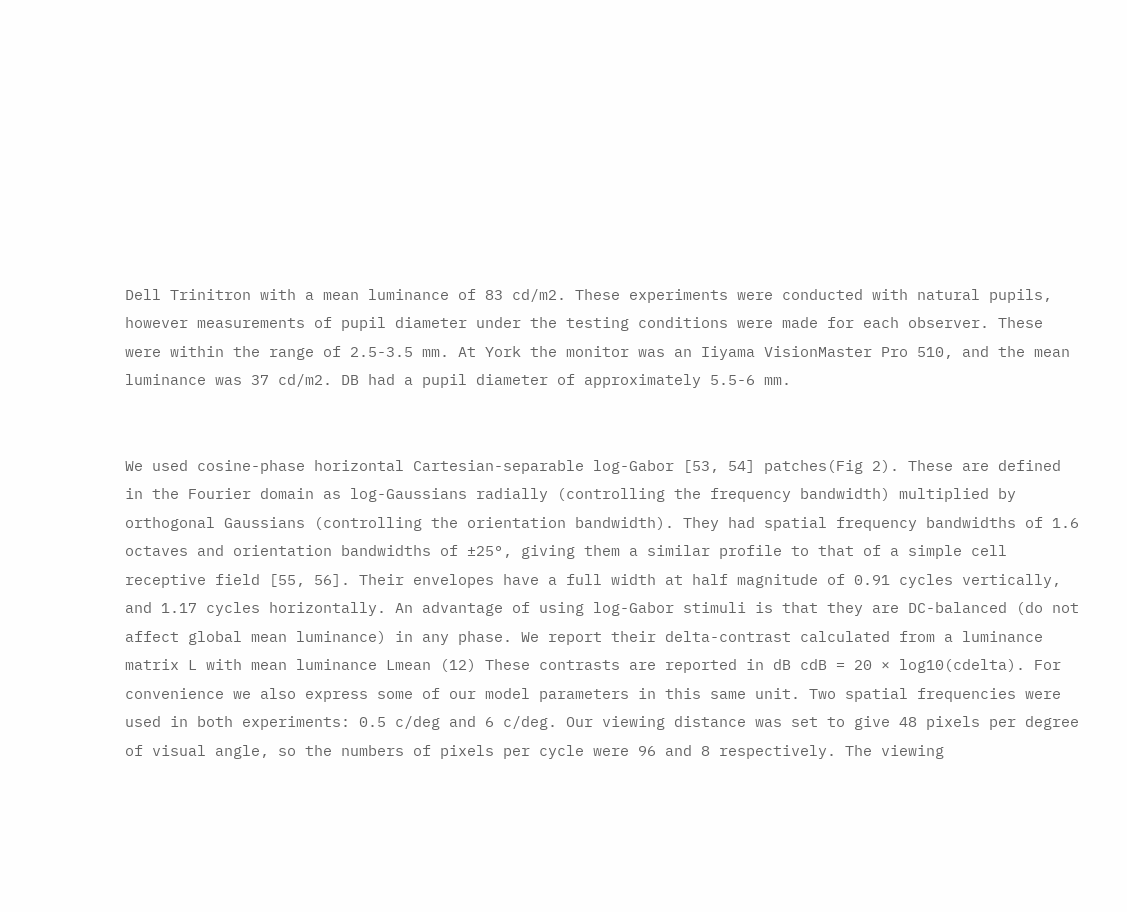Dell Trinitron with a mean luminance of 83 cd/m2. These experiments were conducted with natural pupils, however measurements of pupil diameter under the testing conditions were made for each observer. These were within the range of 2.5-3.5 mm. At York the monitor was an Iiyama VisionMaster Pro 510, and the mean luminance was 37 cd/m2. DB had a pupil diameter of approximately 5.5-6 mm.


We used cosine-phase horizontal Cartesian-separable log-Gabor [53, 54] patches(Fig 2). These are defined in the Fourier domain as log-Gaussians radially (controlling the frequency bandwidth) multiplied by orthogonal Gaussians (controlling the orientation bandwidth). They had spatial frequency bandwidths of 1.6 octaves and orientation bandwidths of ±25°, giving them a similar profile to that of a simple cell receptive field [55, 56]. Their envelopes have a full width at half magnitude of 0.91 cycles vertically, and 1.17 cycles horizontally. An advantage of using log-Gabor stimuli is that they are DC-balanced (do not affect global mean luminance) in any phase. We report their delta-contrast calculated from a luminance matrix L with mean luminance Lmean (12) These contrasts are reported in dB cdB = 20 × log10(cdelta). For convenience we also express some of our model parameters in this same unit. Two spatial frequencies were used in both experiments: 0.5 c/deg and 6 c/deg. Our viewing distance was set to give 48 pixels per degree of visual angle, so the numbers of pixels per cycle were 96 and 8 respectively. The viewing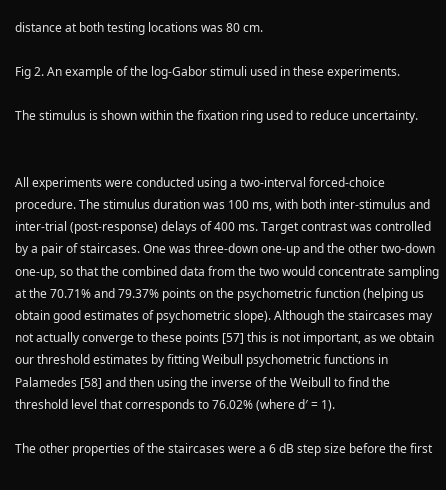distance at both testing locations was 80 cm.

Fig 2. An example of the log-Gabor stimuli used in these experiments.

The stimulus is shown within the fixation ring used to reduce uncertainty.


All experiments were conducted using a two-interval forced-choice procedure. The stimulus duration was 100 ms, with both inter-stimulus and inter-trial (post-response) delays of 400 ms. Target contrast was controlled by a pair of staircases. One was three-down one-up and the other two-down one-up, so that the combined data from the two would concentrate sampling at the 70.71% and 79.37% points on the psychometric function (helping us obtain good estimates of psychometric slope). Although the staircases may not actually converge to these points [57] this is not important, as we obtain our threshold estimates by fitting Weibull psychometric functions in Palamedes [58] and then using the inverse of the Weibull to find the threshold level that corresponds to 76.02% (where d′ = 1).

The other properties of the staircases were a 6 dB step size before the first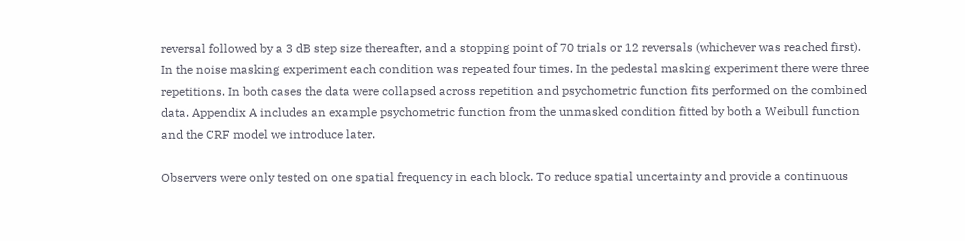reversal followed by a 3 dB step size thereafter, and a stopping point of 70 trials or 12 reversals (whichever was reached first). In the noise masking experiment each condition was repeated four times. In the pedestal masking experiment there were three repetitions. In both cases the data were collapsed across repetition and psychometric function fits performed on the combined data. Appendix A includes an example psychometric function from the unmasked condition fitted by both a Weibull function and the CRF model we introduce later.

Observers were only tested on one spatial frequency in each block. To reduce spatial uncertainty and provide a continuous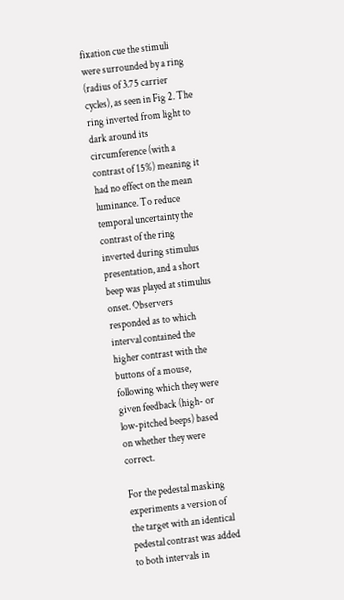fixation cue the stimuli were surrounded by a ring (radius of 3.75 carrier cycles), as seen in Fig 2. The ring inverted from light to dark around its circumference (with a contrast of 15%) meaning it had no effect on the mean luminance. To reduce temporal uncertainty the contrast of the ring inverted during stimulus presentation, and a short beep was played at stimulus onset. Observers responded as to which interval contained the higher contrast with the buttons of a mouse, following which they were given feedback (high- or low-pitched beeps) based on whether they were correct.

For the pedestal masking experiments a version of the target with an identical pedestal contrast was added to both intervals in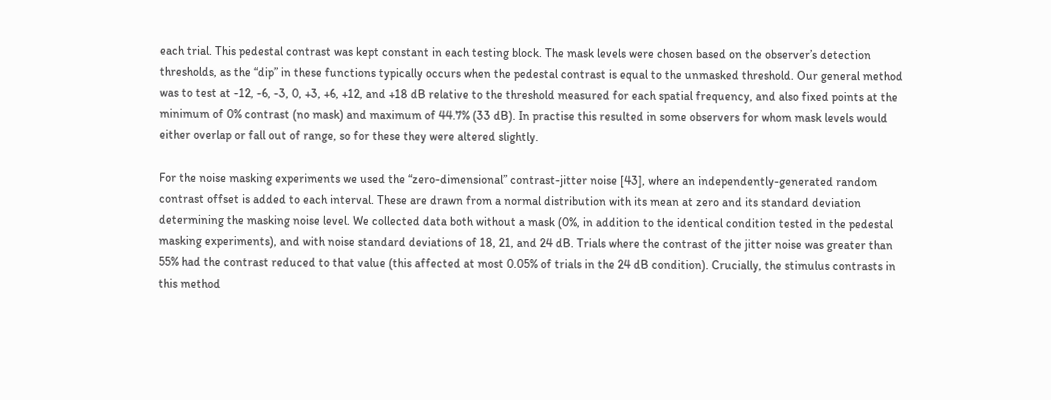each trial. This pedestal contrast was kept constant in each testing block. The mask levels were chosen based on the observer’s detection thresholds, as the “dip” in these functions typically occurs when the pedestal contrast is equal to the unmasked threshold. Our general method was to test at -12, -6, -3, 0, +3, +6, +12, and +18 dB relative to the threshold measured for each spatial frequency, and also fixed points at the minimum of 0% contrast (no mask) and maximum of 44.7% (33 dB). In practise this resulted in some observers for whom mask levels would either overlap or fall out of range, so for these they were altered slightly.

For the noise masking experiments we used the “zero-dimensional” contrast-jitter noise [43], where an independently-generated random contrast offset is added to each interval. These are drawn from a normal distribution with its mean at zero and its standard deviation determining the masking noise level. We collected data both without a mask (0%, in addition to the identical condition tested in the pedestal masking experiments), and with noise standard deviations of 18, 21, and 24 dB. Trials where the contrast of the jitter noise was greater than 55% had the contrast reduced to that value (this affected at most 0.05% of trials in the 24 dB condition). Crucially, the stimulus contrasts in this method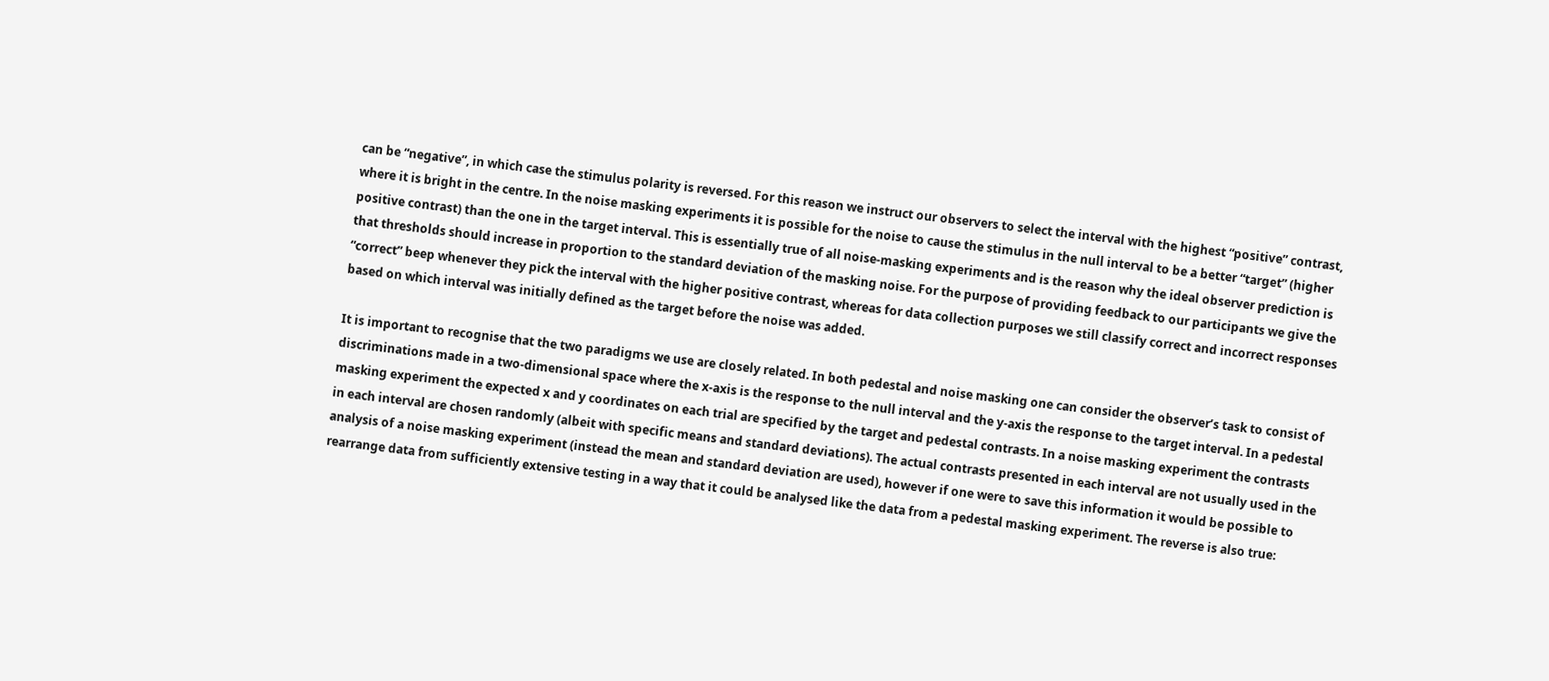can be “negative”, in which case the stimulus polarity is reversed. For this reason we instruct our observers to select the interval with the highest “positive” contrast, where it is bright in the centre. In the noise masking experiments it is possible for the noise to cause the stimulus in the null interval to be a better “target” (higher positive contrast) than the one in the target interval. This is essentially true of all noise-masking experiments and is the reason why the ideal observer prediction is that thresholds should increase in proportion to the standard deviation of the masking noise. For the purpose of providing feedback to our participants we give the “correct” beep whenever they pick the interval with the higher positive contrast, whereas for data collection purposes we still classify correct and incorrect responses based on which interval was initially defined as the target before the noise was added.

It is important to recognise that the two paradigms we use are closely related. In both pedestal and noise masking one can consider the observer’s task to consist of discriminations made in a two-dimensional space where the x-axis is the response to the null interval and the y-axis the response to the target interval. In a pedestal masking experiment the expected x and y coordinates on each trial are specified by the target and pedestal contrasts. In a noise masking experiment the contrasts in each interval are chosen randomly (albeit with specific means and standard deviations). The actual contrasts presented in each interval are not usually used in the analysis of a noise masking experiment (instead the mean and standard deviation are used), however if one were to save this information it would be possible to rearrange data from sufficiently extensive testing in a way that it could be analysed like the data from a pedestal masking experiment. The reverse is also true: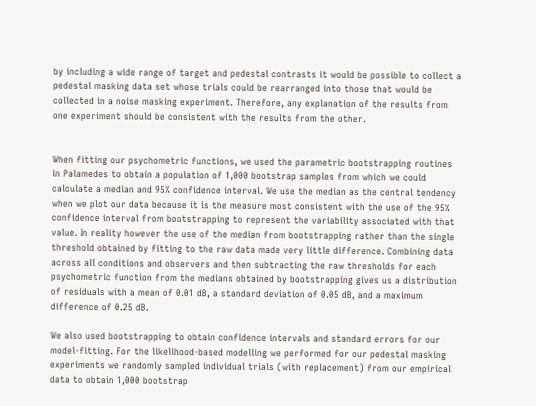by including a wide range of target and pedestal contrasts it would be possible to collect a pedestal masking data set whose trials could be rearranged into those that would be collected in a noise masking experiment. Therefore, any explanation of the results from one experiment should be consistent with the results from the other.


When fitting our psychometric functions, we used the parametric bootstrapping routines in Palamedes to obtain a population of 1,000 bootstrap samples from which we could calculate a median and 95% confidence interval. We use the median as the central tendency when we plot our data because it is the measure most consistent with the use of the 95% confidence interval from bootstrapping to represent the variability associated with that value. In reality however the use of the median from bootstrapping rather than the single threshold obtained by fitting to the raw data made very little difference. Combining data across all conditions and observers and then subtracting the raw thresholds for each psychometric function from the medians obtained by bootstrapping gives us a distribution of residuals with a mean of 0.01 dB, a standard deviation of 0.05 dB, and a maximum difference of 0.25 dB.

We also used bootstrapping to obtain confidence intervals and standard errors for our model-fitting. For the likelihood-based modelling we performed for our pedestal masking experiments we randomly sampled individual trials (with replacement) from our empirical data to obtain 1,000 bootstrap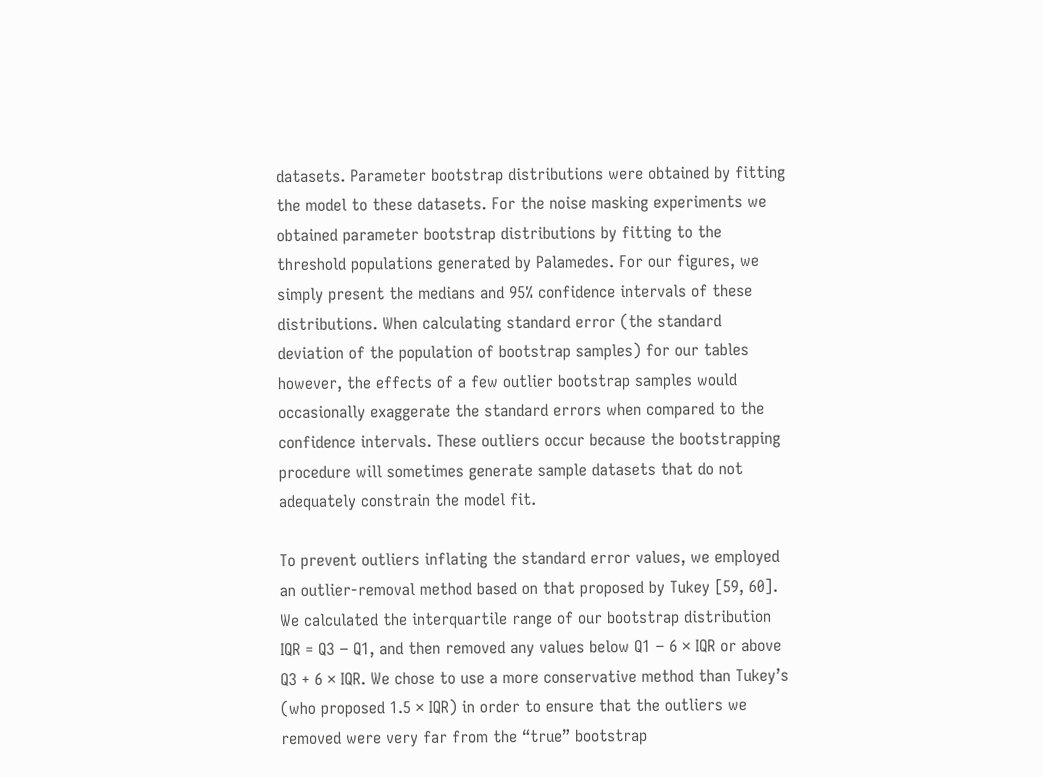datasets. Parameter bootstrap distributions were obtained by fitting the model to these datasets. For the noise masking experiments we obtained parameter bootstrap distributions by fitting to the threshold populations generated by Palamedes. For our figures, we simply present the medians and 95% confidence intervals of these distributions. When calculating standard error (the standard deviation of the population of bootstrap samples) for our tables however, the effects of a few outlier bootstrap samples would occasionally exaggerate the standard errors when compared to the confidence intervals. These outliers occur because the bootstrapping procedure will sometimes generate sample datasets that do not adequately constrain the model fit.

To prevent outliers inflating the standard error values, we employed an outlier-removal method based on that proposed by Tukey [59, 60]. We calculated the interquartile range of our bootstrap distribution IQR = Q3 − Q1, and then removed any values below Q1 − 6 × IQR or above Q3 + 6 × IQR. We chose to use a more conservative method than Tukey’s (who proposed 1.5 × IQR) in order to ensure that the outliers we removed were very far from the “true” bootstrap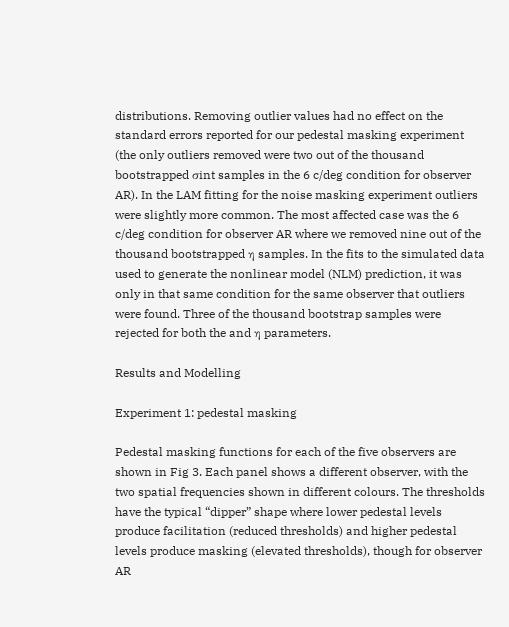distributions. Removing outlier values had no effect on the standard errors reported for our pedestal masking experiment (the only outliers removed were two out of the thousand bootstrapped σint samples in the 6 c/deg condition for observer AR). In the LAM fitting for the noise masking experiment outliers were slightly more common. The most affected case was the 6 c/deg condition for observer AR where we removed nine out of the thousand bootstrapped η samples. In the fits to the simulated data used to generate the nonlinear model (NLM) prediction, it was only in that same condition for the same observer that outliers were found. Three of the thousand bootstrap samples were rejected for both the and η parameters.

Results and Modelling

Experiment 1: pedestal masking

Pedestal masking functions for each of the five observers are shown in Fig 3. Each panel shows a different observer, with the two spatial frequencies shown in different colours. The thresholds have the typical “dipper” shape where lower pedestal levels produce facilitation (reduced thresholds) and higher pedestal levels produce masking (elevated thresholds), though for observer AR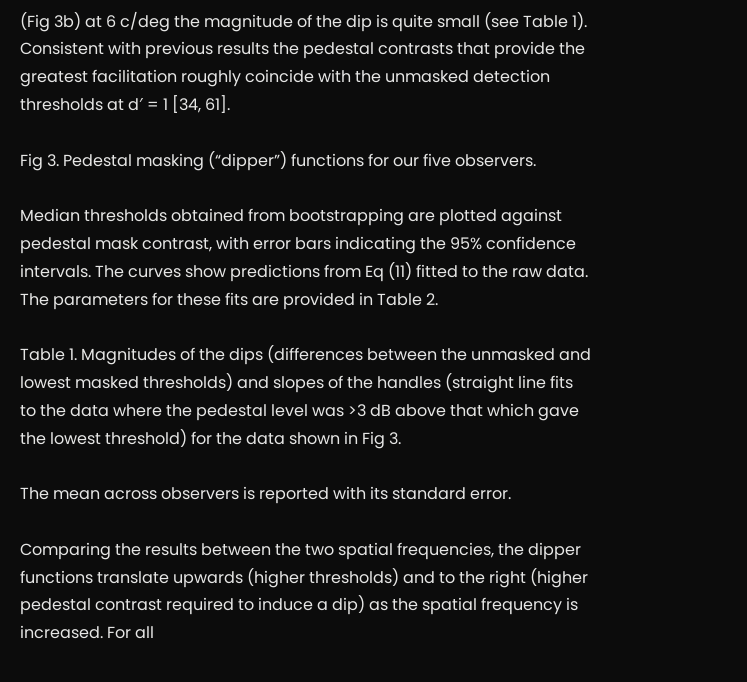(Fig 3b) at 6 c/deg the magnitude of the dip is quite small (see Table 1). Consistent with previous results the pedestal contrasts that provide the greatest facilitation roughly coincide with the unmasked detection thresholds at d′ = 1 [34, 61].

Fig 3. Pedestal masking (“dipper”) functions for our five observers.

Median thresholds obtained from bootstrapping are plotted against pedestal mask contrast, with error bars indicating the 95% confidence intervals. The curves show predictions from Eq (11) fitted to the raw data. The parameters for these fits are provided in Table 2.

Table 1. Magnitudes of the dips (differences between the unmasked and lowest masked thresholds) and slopes of the handles (straight line fits to the data where the pedestal level was >3 dB above that which gave the lowest threshold) for the data shown in Fig 3.

The mean across observers is reported with its standard error.

Comparing the results between the two spatial frequencies, the dipper functions translate upwards (higher thresholds) and to the right (higher pedestal contrast required to induce a dip) as the spatial frequency is increased. For all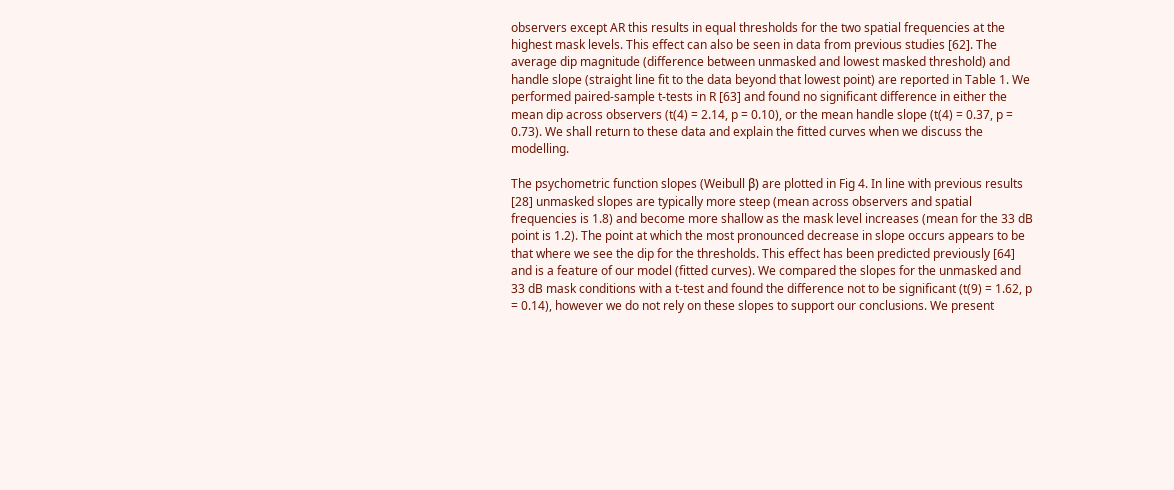observers except AR this results in equal thresholds for the two spatial frequencies at the highest mask levels. This effect can also be seen in data from previous studies [62]. The average dip magnitude (difference between unmasked and lowest masked threshold) and handle slope (straight line fit to the data beyond that lowest point) are reported in Table 1. We performed paired-sample t-tests in R [63] and found no significant difference in either the mean dip across observers (t(4) = 2.14, p = 0.10), or the mean handle slope (t(4) = 0.37, p = 0.73). We shall return to these data and explain the fitted curves when we discuss the modelling.

The psychometric function slopes (Weibull β) are plotted in Fig 4. In line with previous results [28] unmasked slopes are typically more steep (mean across observers and spatial frequencies is 1.8) and become more shallow as the mask level increases (mean for the 33 dB point is 1.2). The point at which the most pronounced decrease in slope occurs appears to be that where we see the dip for the thresholds. This effect has been predicted previously [64] and is a feature of our model (fitted curves). We compared the slopes for the unmasked and 33 dB mask conditions with a t-test and found the difference not to be significant (t(9) = 1.62, p = 0.14), however we do not rely on these slopes to support our conclusions. We present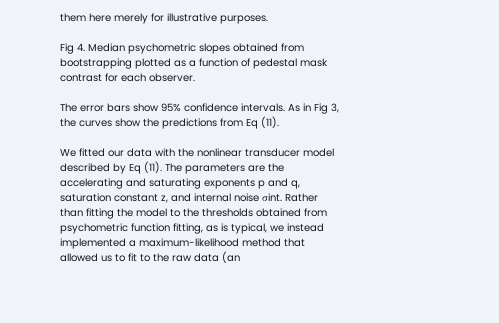them here merely for illustrative purposes.

Fig 4. Median psychometric slopes obtained from bootstrapping plotted as a function of pedestal mask contrast for each observer.

The error bars show 95% confidence intervals. As in Fig 3, the curves show the predictions from Eq (11).

We fitted our data with the nonlinear transducer model described by Eq (11). The parameters are the accelerating and saturating exponents p and q, saturation constant z, and internal noise σint. Rather than fitting the model to the thresholds obtained from psychometric function fitting, as is typical, we instead implemented a maximum-likelihood method that allowed us to fit to the raw data (an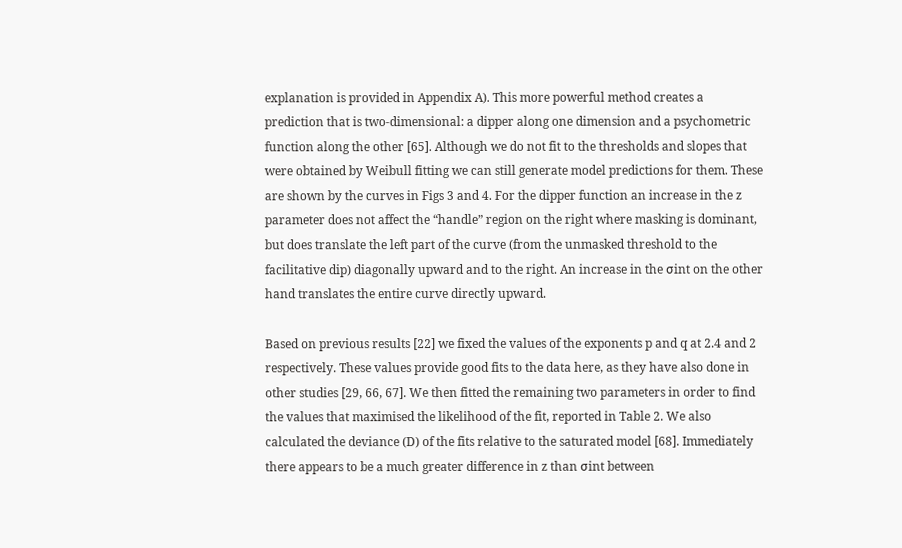explanation is provided in Appendix A). This more powerful method creates a prediction that is two-dimensional: a dipper along one dimension and a psychometric function along the other [65]. Although we do not fit to the thresholds and slopes that were obtained by Weibull fitting we can still generate model predictions for them. These are shown by the curves in Figs 3 and 4. For the dipper function an increase in the z parameter does not affect the “handle” region on the right where masking is dominant, but does translate the left part of the curve (from the unmasked threshold to the facilitative dip) diagonally upward and to the right. An increase in the σint on the other hand translates the entire curve directly upward.

Based on previous results [22] we fixed the values of the exponents p and q at 2.4 and 2 respectively. These values provide good fits to the data here, as they have also done in other studies [29, 66, 67]. We then fitted the remaining two parameters in order to find the values that maximised the likelihood of the fit, reported in Table 2. We also calculated the deviance (D) of the fits relative to the saturated model [68]. Immediately there appears to be a much greater difference in z than σint between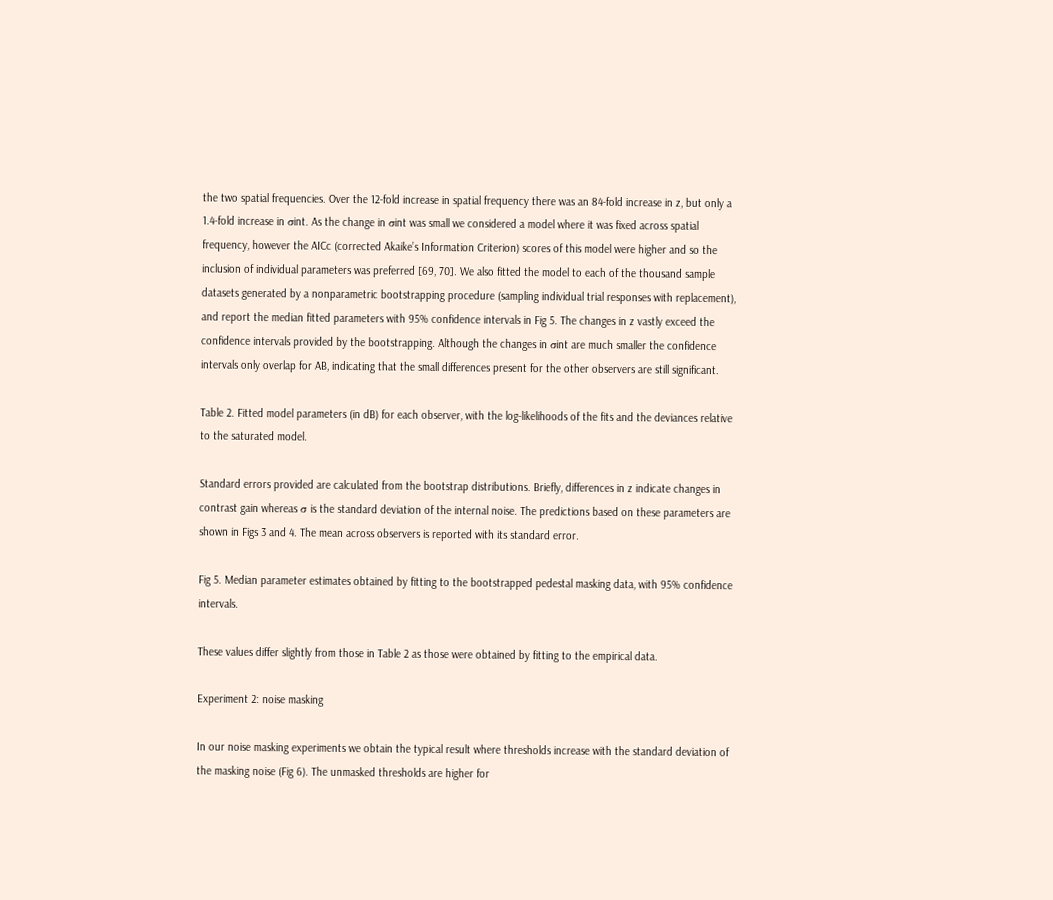the two spatial frequencies. Over the 12-fold increase in spatial frequency there was an 84-fold increase in z, but only a 1.4-fold increase in σint. As the change in σint was small we considered a model where it was fixed across spatial frequency, however the AICc (corrected Akaike’s Information Criterion) scores of this model were higher and so the inclusion of individual parameters was preferred [69, 70]. We also fitted the model to each of the thousand sample datasets generated by a nonparametric bootstrapping procedure (sampling individual trial responses with replacement), and report the median fitted parameters with 95% confidence intervals in Fig 5. The changes in z vastly exceed the confidence intervals provided by the bootstrapping. Although the changes in σint are much smaller the confidence intervals only overlap for AB, indicating that the small differences present for the other observers are still significant.

Table 2. Fitted model parameters (in dB) for each observer, with the log-likelihoods of the fits and the deviances relative to the saturated model.

Standard errors provided are calculated from the bootstrap distributions. Briefly, differences in z indicate changes in contrast gain whereas σ is the standard deviation of the internal noise. The predictions based on these parameters are shown in Figs 3 and 4. The mean across observers is reported with its standard error.

Fig 5. Median parameter estimates obtained by fitting to the bootstrapped pedestal masking data, with 95% confidence intervals.

These values differ slightly from those in Table 2 as those were obtained by fitting to the empirical data.

Experiment 2: noise masking

In our noise masking experiments we obtain the typical result where thresholds increase with the standard deviation of the masking noise (Fig 6). The unmasked thresholds are higher for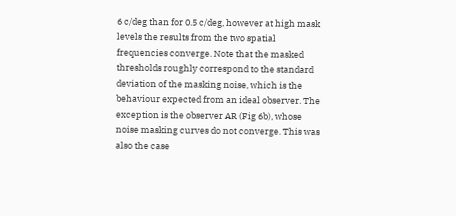6 c/deg than for 0.5 c/deg, however at high mask levels the results from the two spatial frequencies converge. Note that the masked thresholds roughly correspond to the standard deviation of the masking noise, which is the behaviour expected from an ideal observer. The exception is the observer AR (Fig 6b), whose noise masking curves do not converge. This was also the case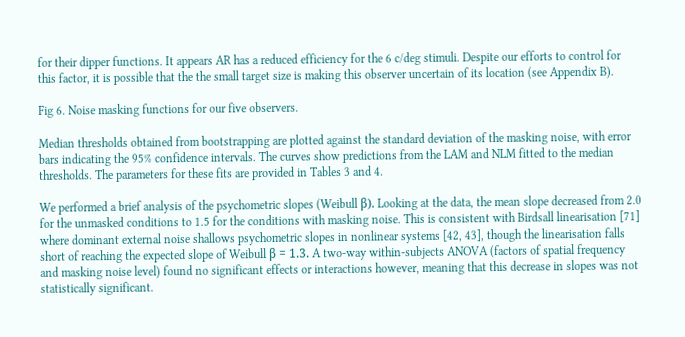for their dipper functions. It appears AR has a reduced efficiency for the 6 c/deg stimuli. Despite our efforts to control for this factor, it is possible that the the small target size is making this observer uncertain of its location (see Appendix B).

Fig 6. Noise masking functions for our five observers.

Median thresholds obtained from bootstrapping are plotted against the standard deviation of the masking noise, with error bars indicating the 95% confidence intervals. The curves show predictions from the LAM and NLM fitted to the median thresholds. The parameters for these fits are provided in Tables 3 and 4.

We performed a brief analysis of the psychometric slopes (Weibull β). Looking at the data, the mean slope decreased from 2.0 for the unmasked conditions to 1.5 for the conditions with masking noise. This is consistent with Birdsall linearisation [71] where dominant external noise shallows psychometric slopes in nonlinear systems [42, 43], though the linearisation falls short of reaching the expected slope of Weibull β = 1.3. A two-way within-subjects ANOVA (factors of spatial frequency and masking noise level) found no significant effects or interactions however, meaning that this decrease in slopes was not statistically significant.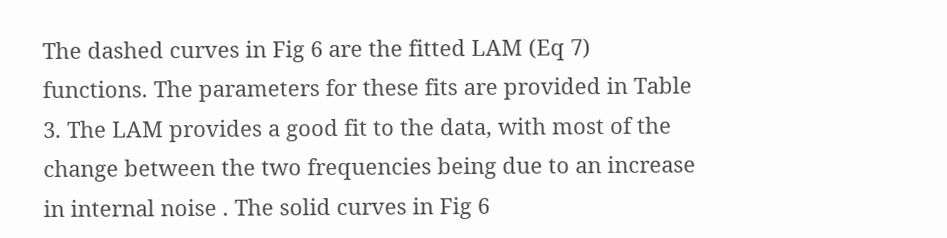The dashed curves in Fig 6 are the fitted LAM (Eq 7) functions. The parameters for these fits are provided in Table 3. The LAM provides a good fit to the data, with most of the change between the two frequencies being due to an increase in internal noise . The solid curves in Fig 6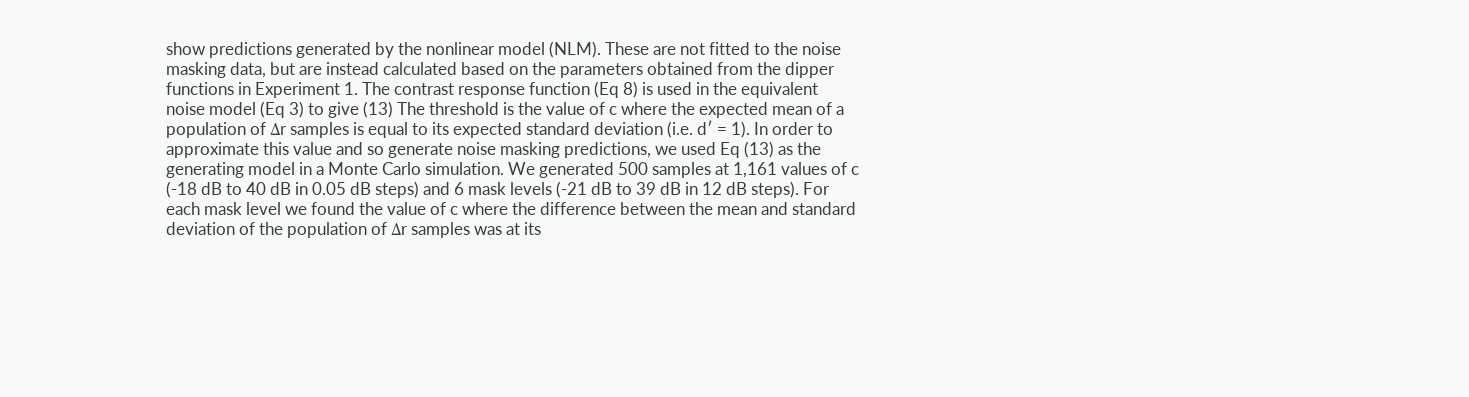show predictions generated by the nonlinear model (NLM). These are not fitted to the noise masking data, but are instead calculated based on the parameters obtained from the dipper functions in Experiment 1. The contrast response function (Eq 8) is used in the equivalent noise model (Eq 3) to give (13) The threshold is the value of c where the expected mean of a population of Δr samples is equal to its expected standard deviation (i.e. d′ = 1). In order to approximate this value and so generate noise masking predictions, we used Eq (13) as the generating model in a Monte Carlo simulation. We generated 500 samples at 1,161 values of c (-18 dB to 40 dB in 0.05 dB steps) and 6 mask levels (-21 dB to 39 dB in 12 dB steps). For each mask level we found the value of c where the difference between the mean and standard deviation of the population of Δr samples was at its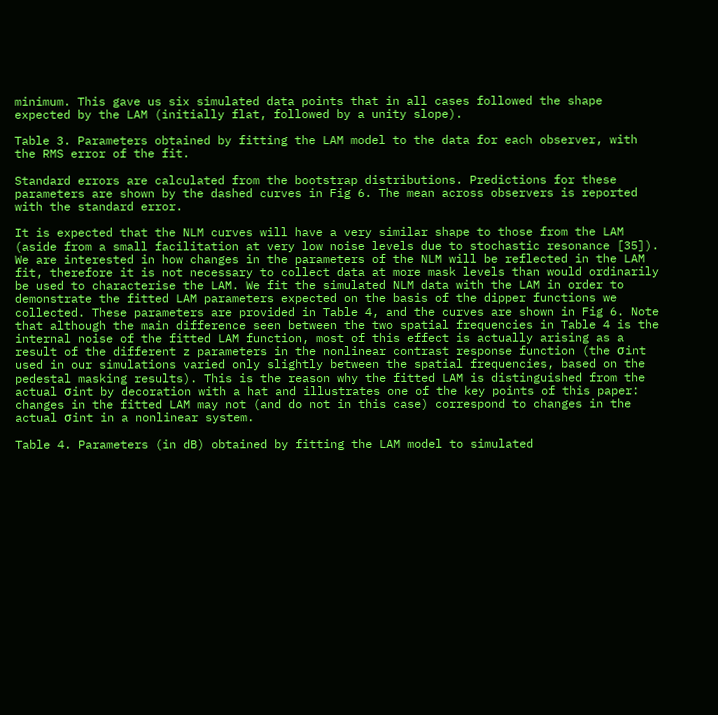minimum. This gave us six simulated data points that in all cases followed the shape expected by the LAM (initially flat, followed by a unity slope).

Table 3. Parameters obtained by fitting the LAM model to the data for each observer, with the RMS error of the fit.

Standard errors are calculated from the bootstrap distributions. Predictions for these parameters are shown by the dashed curves in Fig 6. The mean across observers is reported with the standard error.

It is expected that the NLM curves will have a very similar shape to those from the LAM (aside from a small facilitation at very low noise levels due to stochastic resonance [35]). We are interested in how changes in the parameters of the NLM will be reflected in the LAM fit, therefore it is not necessary to collect data at more mask levels than would ordinarily be used to characterise the LAM. We fit the simulated NLM data with the LAM in order to demonstrate the fitted LAM parameters expected on the basis of the dipper functions we collected. These parameters are provided in Table 4, and the curves are shown in Fig 6. Note that although the main difference seen between the two spatial frequencies in Table 4 is the internal noise of the fitted LAM function, most of this effect is actually arising as a result of the different z parameters in the nonlinear contrast response function (the σint used in our simulations varied only slightly between the spatial frequencies, based on the pedestal masking results). This is the reason why the fitted LAM is distinguished from the actual σint by decoration with a hat and illustrates one of the key points of this paper: changes in the fitted LAM may not (and do not in this case) correspond to changes in the actual σint in a nonlinear system.

Table 4. Parameters (in dB) obtained by fitting the LAM model to simulated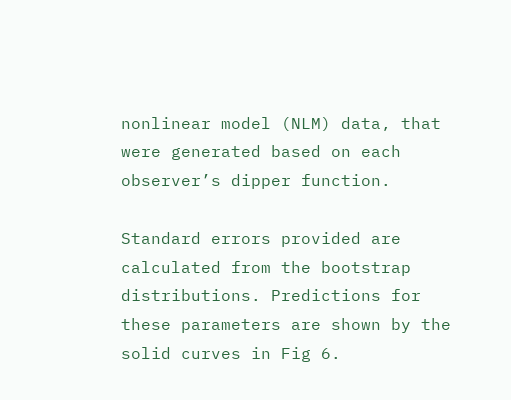nonlinear model (NLM) data, that were generated based on each observer’s dipper function.

Standard errors provided are calculated from the bootstrap distributions. Predictions for these parameters are shown by the solid curves in Fig 6.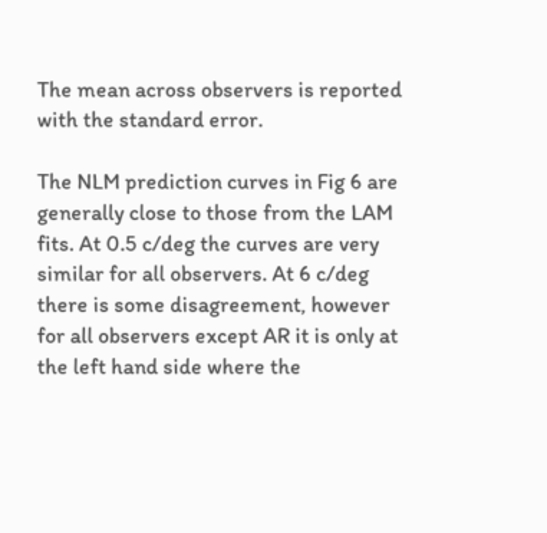The mean across observers is reported with the standard error.

The NLM prediction curves in Fig 6 are generally close to those from the LAM fits. At 0.5 c/deg the curves are very similar for all observers. At 6 c/deg there is some disagreement, however for all observers except AR it is only at the left hand side where the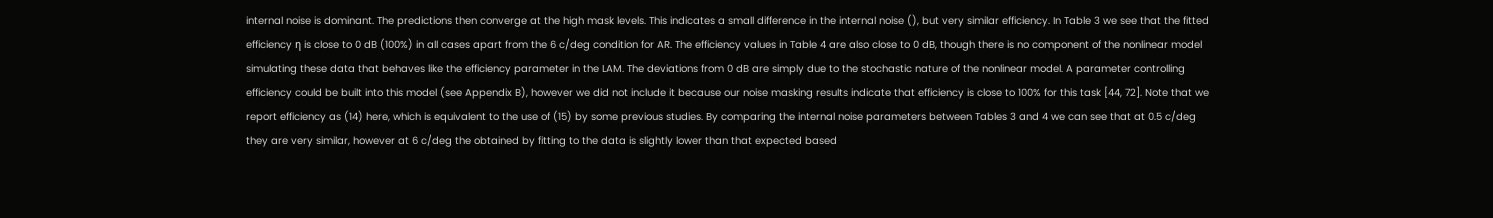internal noise is dominant. The predictions then converge at the high mask levels. This indicates a small difference in the internal noise (), but very similar efficiency. In Table 3 we see that the fitted efficiency η is close to 0 dB (100%) in all cases apart from the 6 c/deg condition for AR. The efficiency values in Table 4 are also close to 0 dB, though there is no component of the nonlinear model simulating these data that behaves like the efficiency parameter in the LAM. The deviations from 0 dB are simply due to the stochastic nature of the nonlinear model. A parameter controlling efficiency could be built into this model (see Appendix B), however we did not include it because our noise masking results indicate that efficiency is close to 100% for this task [44, 72]. Note that we report efficiency as (14) here, which is equivalent to the use of (15) by some previous studies. By comparing the internal noise parameters between Tables 3 and 4 we can see that at 0.5 c/deg they are very similar, however at 6 c/deg the obtained by fitting to the data is slightly lower than that expected based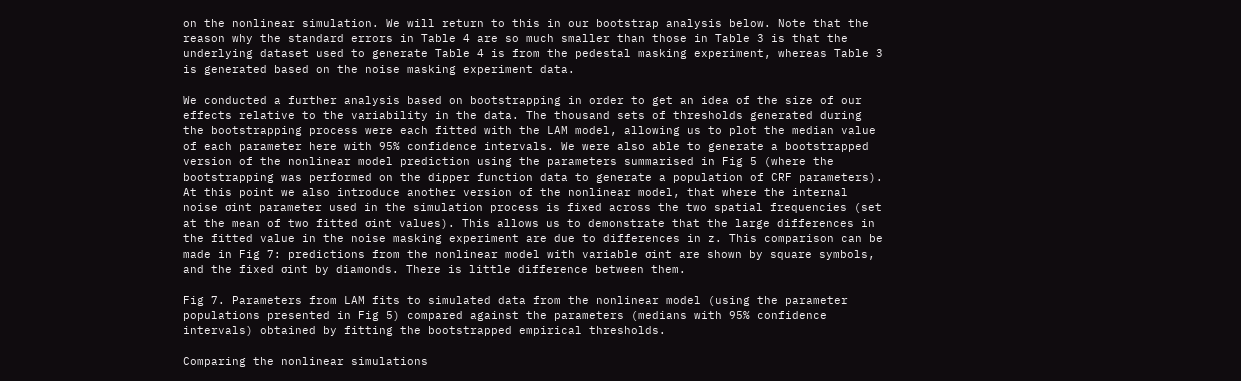on the nonlinear simulation. We will return to this in our bootstrap analysis below. Note that the reason why the standard errors in Table 4 are so much smaller than those in Table 3 is that the underlying dataset used to generate Table 4 is from the pedestal masking experiment, whereas Table 3 is generated based on the noise masking experiment data.

We conducted a further analysis based on bootstrapping in order to get an idea of the size of our effects relative to the variability in the data. The thousand sets of thresholds generated during the bootstrapping process were each fitted with the LAM model, allowing us to plot the median value of each parameter here with 95% confidence intervals. We were also able to generate a bootstrapped version of the nonlinear model prediction using the parameters summarised in Fig 5 (where the bootstrapping was performed on the dipper function data to generate a population of CRF parameters). At this point we also introduce another version of the nonlinear model, that where the internal noise σint parameter used in the simulation process is fixed across the two spatial frequencies (set at the mean of two fitted σint values). This allows us to demonstrate that the large differences in the fitted value in the noise masking experiment are due to differences in z. This comparison can be made in Fig 7: predictions from the nonlinear model with variable σint are shown by square symbols, and the fixed σint by diamonds. There is little difference between them.

Fig 7. Parameters from LAM fits to simulated data from the nonlinear model (using the parameter populations presented in Fig 5) compared against the parameters (medians with 95% confidence intervals) obtained by fitting the bootstrapped empirical thresholds.

Comparing the nonlinear simulations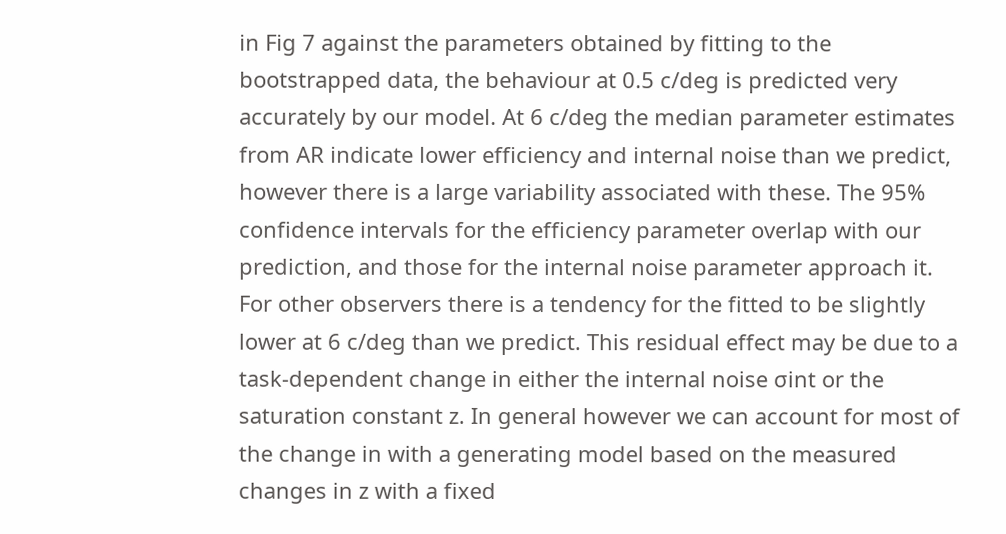in Fig 7 against the parameters obtained by fitting to the bootstrapped data, the behaviour at 0.5 c/deg is predicted very accurately by our model. At 6 c/deg the median parameter estimates from AR indicate lower efficiency and internal noise than we predict, however there is a large variability associated with these. The 95% confidence intervals for the efficiency parameter overlap with our prediction, and those for the internal noise parameter approach it. For other observers there is a tendency for the fitted to be slightly lower at 6 c/deg than we predict. This residual effect may be due to a task-dependent change in either the internal noise σint or the saturation constant z. In general however we can account for most of the change in with a generating model based on the measured changes in z with a fixed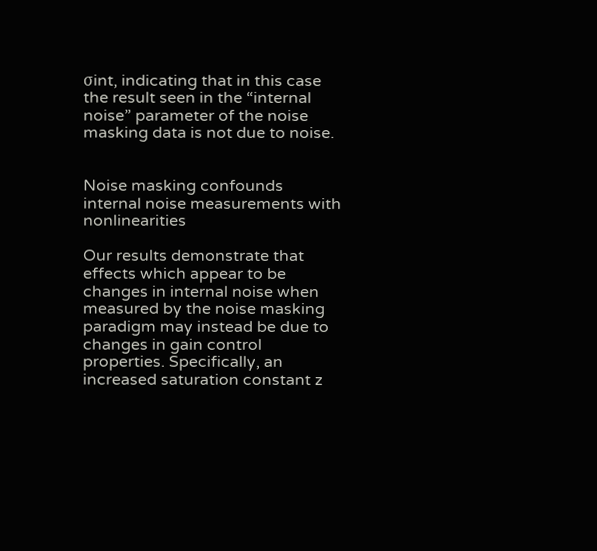σint, indicating that in this case the result seen in the “internal noise” parameter of the noise masking data is not due to noise.


Noise masking confounds internal noise measurements with nonlinearities

Our results demonstrate that effects which appear to be changes in internal noise when measured by the noise masking paradigm may instead be due to changes in gain control properties. Specifically, an increased saturation constant z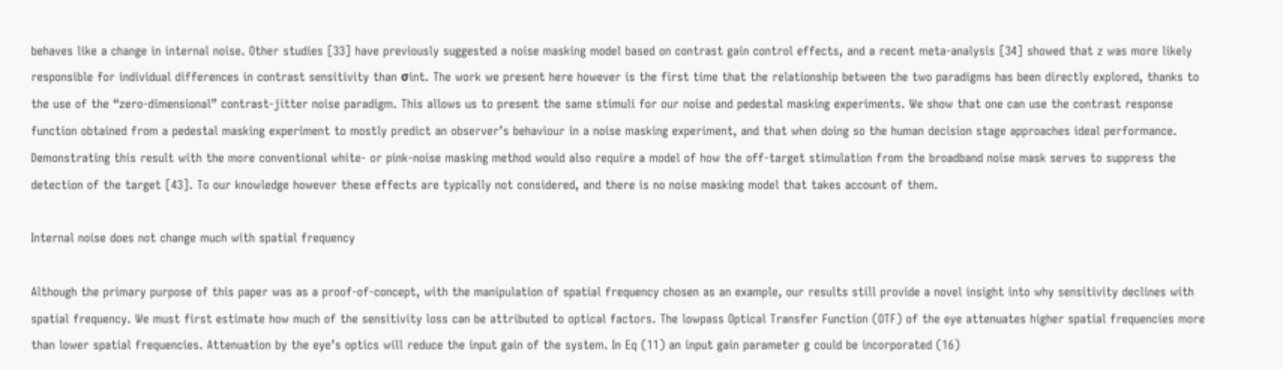behaves like a change in internal noise. Other studies [33] have previously suggested a noise masking model based on contrast gain control effects, and a recent meta-analysis [34] showed that z was more likely responsible for individual differences in contrast sensitivity than σint. The work we present here however is the first time that the relationship between the two paradigms has been directly explored, thanks to the use of the “zero-dimensional” contrast-jitter noise paradigm. This allows us to present the same stimuli for our noise and pedestal masking experiments. We show that one can use the contrast response function obtained from a pedestal masking experiment to mostly predict an observer’s behaviour in a noise masking experiment, and that when doing so the human decision stage approaches ideal performance. Demonstrating this result with the more conventional white- or pink-noise masking method would also require a model of how the off-target stimulation from the broadband noise mask serves to suppress the detection of the target [43]. To our knowledge however these effects are typically not considered, and there is no noise masking model that takes account of them.

Internal noise does not change much with spatial frequency

Although the primary purpose of this paper was as a proof-of-concept, with the manipulation of spatial frequency chosen as an example, our results still provide a novel insight into why sensitivity declines with spatial frequency. We must first estimate how much of the sensitivity loss can be attributed to optical factors. The lowpass Optical Transfer Function (OTF) of the eye attenuates higher spatial frequencies more than lower spatial frequencies. Attenuation by the eye’s optics will reduce the input gain of the system. In Eq (11) an input gain parameter g could be incorporated (16)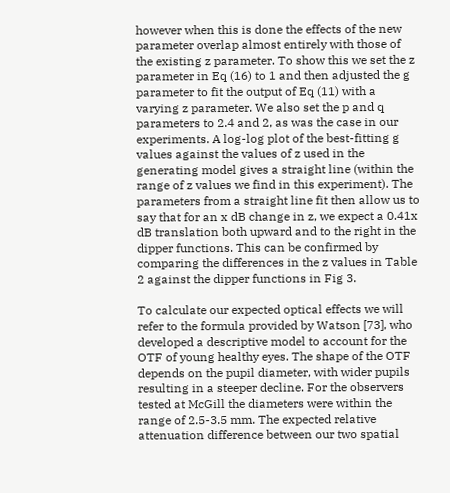however when this is done the effects of the new parameter overlap almost entirely with those of the existing z parameter. To show this we set the z parameter in Eq (16) to 1 and then adjusted the g parameter to fit the output of Eq (11) with a varying z parameter. We also set the p and q parameters to 2.4 and 2, as was the case in our experiments. A log-log plot of the best-fitting g values against the values of z used in the generating model gives a straight line (within the range of z values we find in this experiment). The parameters from a straight line fit then allow us to say that for an x dB change in z, we expect a 0.41x dB translation both upward and to the right in the dipper functions. This can be confirmed by comparing the differences in the z values in Table 2 against the dipper functions in Fig 3.

To calculate our expected optical effects we will refer to the formula provided by Watson [73], who developed a descriptive model to account for the OTF of young healthy eyes. The shape of the OTF depends on the pupil diameter, with wider pupils resulting in a steeper decline. For the observers tested at McGill the diameters were within the range of 2.5-3.5 mm. The expected relative attenuation difference between our two spatial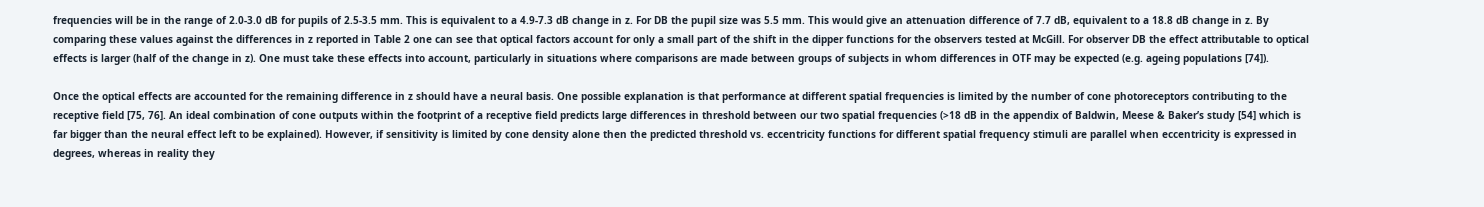frequencies will be in the range of 2.0-3.0 dB for pupils of 2.5-3.5 mm. This is equivalent to a 4.9-7.3 dB change in z. For DB the pupil size was 5.5 mm. This would give an attenuation difference of 7.7 dB, equivalent to a 18.8 dB change in z. By comparing these values against the differences in z reported in Table 2 one can see that optical factors account for only a small part of the shift in the dipper functions for the observers tested at McGill. For observer DB the effect attributable to optical effects is larger (half of the change in z). One must take these effects into account, particularly in situations where comparisons are made between groups of subjects in whom differences in OTF may be expected (e.g. ageing populations [74]).

Once the optical effects are accounted for the remaining difference in z should have a neural basis. One possible explanation is that performance at different spatial frequencies is limited by the number of cone photoreceptors contributing to the receptive field [75, 76]. An ideal combination of cone outputs within the footprint of a receptive field predicts large differences in threshold between our two spatial frequencies (>18 dB in the appendix of Baldwin, Meese & Baker’s study [54] which is far bigger than the neural effect left to be explained). However, if sensitivity is limited by cone density alone then the predicted threshold vs. eccentricity functions for different spatial frequency stimuli are parallel when eccentricity is expressed in degrees, whereas in reality they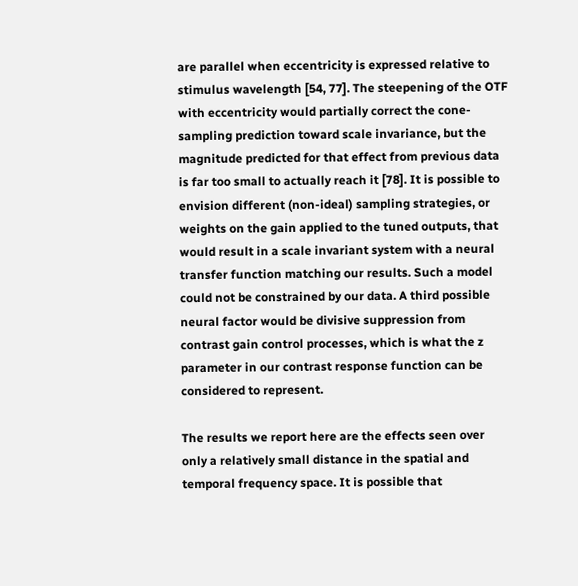are parallel when eccentricity is expressed relative to stimulus wavelength [54, 77]. The steepening of the OTF with eccentricity would partially correct the cone-sampling prediction toward scale invariance, but the magnitude predicted for that effect from previous data is far too small to actually reach it [78]. It is possible to envision different (non-ideal) sampling strategies, or weights on the gain applied to the tuned outputs, that would result in a scale invariant system with a neural transfer function matching our results. Such a model could not be constrained by our data. A third possible neural factor would be divisive suppression from contrast gain control processes, which is what the z parameter in our contrast response function can be considered to represent.

The results we report here are the effects seen over only a relatively small distance in the spatial and temporal frequency space. It is possible that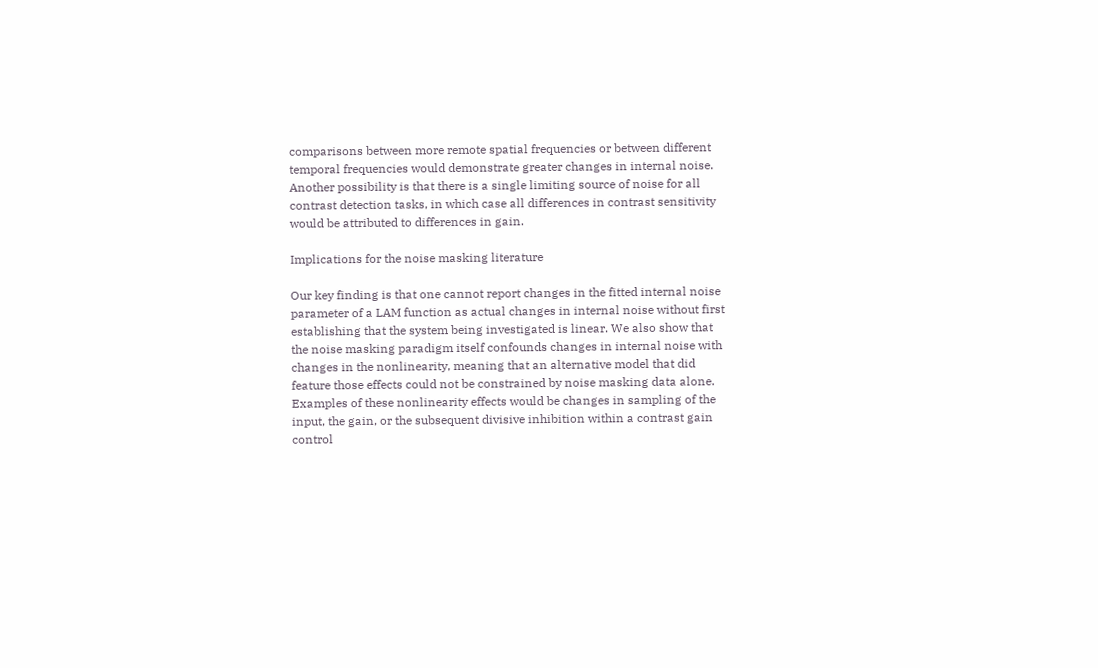comparisons between more remote spatial frequencies or between different temporal frequencies would demonstrate greater changes in internal noise. Another possibility is that there is a single limiting source of noise for all contrast detection tasks, in which case all differences in contrast sensitivity would be attributed to differences in gain.

Implications for the noise masking literature

Our key finding is that one cannot report changes in the fitted internal noise parameter of a LAM function as actual changes in internal noise without first establishing that the system being investigated is linear. We also show that the noise masking paradigm itself confounds changes in internal noise with changes in the nonlinearity, meaning that an alternative model that did feature those effects could not be constrained by noise masking data alone. Examples of these nonlinearity effects would be changes in sampling of the input, the gain, or the subsequent divisive inhibition within a contrast gain control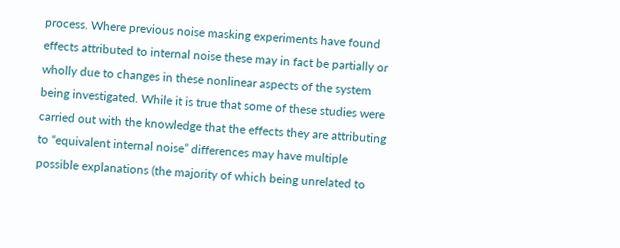process. Where previous noise masking experiments have found effects attributed to internal noise these may in fact be partially or wholly due to changes in these nonlinear aspects of the system being investigated. While it is true that some of these studies were carried out with the knowledge that the effects they are attributing to “equivalent internal noise” differences may have multiple possible explanations (the majority of which being unrelated to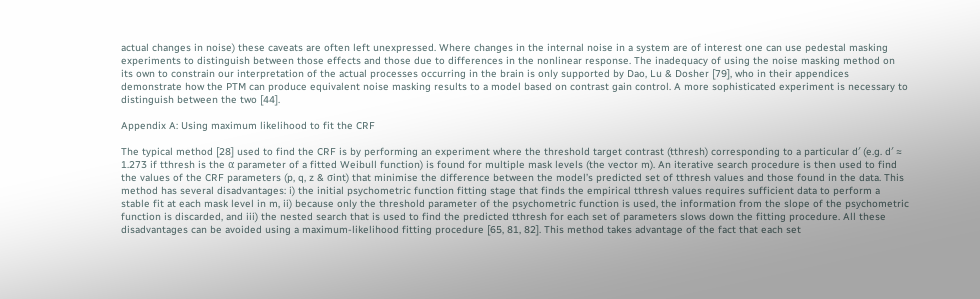actual changes in noise) these caveats are often left unexpressed. Where changes in the internal noise in a system are of interest one can use pedestal masking experiments to distinguish between those effects and those due to differences in the nonlinear response. The inadequacy of using the noise masking method on its own to constrain our interpretation of the actual processes occurring in the brain is only supported by Dao, Lu & Dosher [79], who in their appendices demonstrate how the PTM can produce equivalent noise masking results to a model based on contrast gain control. A more sophisticated experiment is necessary to distinguish between the two [44].

Appendix A: Using maximum likelihood to fit the CRF

The typical method [28] used to find the CRF is by performing an experiment where the threshold target contrast (tthresh) corresponding to a particular d′ (e.g. d′ ≈ 1.273 if tthresh is the α parameter of a fitted Weibull function) is found for multiple mask levels (the vector m). An iterative search procedure is then used to find the values of the CRF parameters (p, q, z & σint) that minimise the difference between the model’s predicted set of tthresh values and those found in the data. This method has several disadvantages: i) the initial psychometric function fitting stage that finds the empirical tthresh values requires sufficient data to perform a stable fit at each mask level in m, ii) because only the threshold parameter of the psychometric function is used, the information from the slope of the psychometric function is discarded, and iii) the nested search that is used to find the predicted tthresh for each set of parameters slows down the fitting procedure. All these disadvantages can be avoided using a maximum-likelihood fitting procedure [65, 81, 82]. This method takes advantage of the fact that each set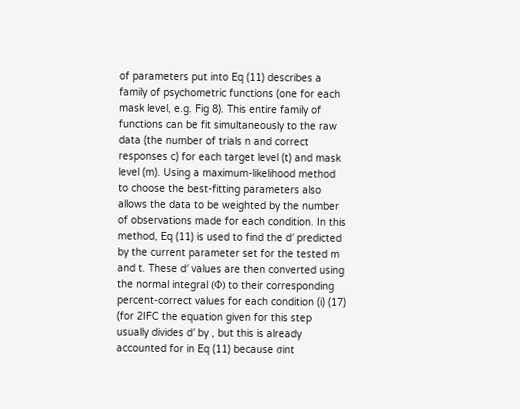of parameters put into Eq (11) describes a family of psychometric functions (one for each mask level, e.g. Fig 8). This entire family of functions can be fit simultaneously to the raw data (the number of trials n and correct responses c) for each target level (t) and mask level (m). Using a maximum-likelihood method to choose the best-fitting parameters also allows the data to be weighted by the number of observations made for each condition. In this method, Eq (11) is used to find the d′ predicted by the current parameter set for the tested m and t. These d′ values are then converted using the normal integral (Φ) to their corresponding percent-correct values for each condition (i) (17) (for 2IFC the equation given for this step usually divides d′ by , but this is already accounted for in Eq (11) because σint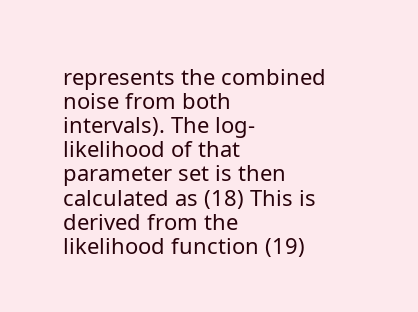represents the combined noise from both intervals). The log-likelihood of that parameter set is then calculated as (18) This is derived from the likelihood function (19)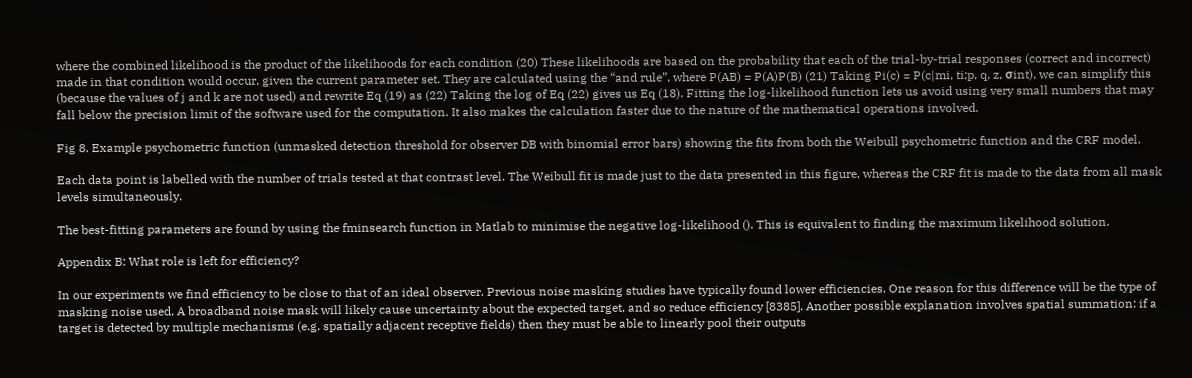where the combined likelihood is the product of the likelihoods for each condition (20) These likelihoods are based on the probability that each of the trial-by-trial responses (correct and incorrect) made in that condition would occur, given the current parameter set. They are calculated using the “and rule”, where P(AB) = P(A)P(B) (21) Taking Pi(c) = P(c|mi, ti;p, q, z, σint), we can simplify this (because the values of j and k are not used) and rewrite Eq (19) as (22) Taking the log of Eq (22) gives us Eq (18). Fitting the log-likelihood function lets us avoid using very small numbers that may fall below the precision limit of the software used for the computation. It also makes the calculation faster due to the nature of the mathematical operations involved.

Fig 8. Example psychometric function (unmasked detection threshold for observer DB with binomial error bars) showing the fits from both the Weibull psychometric function and the CRF model.

Each data point is labelled with the number of trials tested at that contrast level. The Weibull fit is made just to the data presented in this figure, whereas the CRF fit is made to the data from all mask levels simultaneously.

The best-fitting parameters are found by using the fminsearch function in Matlab to minimise the negative log-likelihood (). This is equivalent to finding the maximum likelihood solution.

Appendix B: What role is left for efficiency?

In our experiments we find efficiency to be close to that of an ideal observer. Previous noise masking studies have typically found lower efficiencies. One reason for this difference will be the type of masking noise used. A broadband noise mask will likely cause uncertainty about the expected target, and so reduce efficiency [8385]. Another possible explanation involves spatial summation: if a target is detected by multiple mechanisms (e.g. spatially adjacent receptive fields) then they must be able to linearly pool their outputs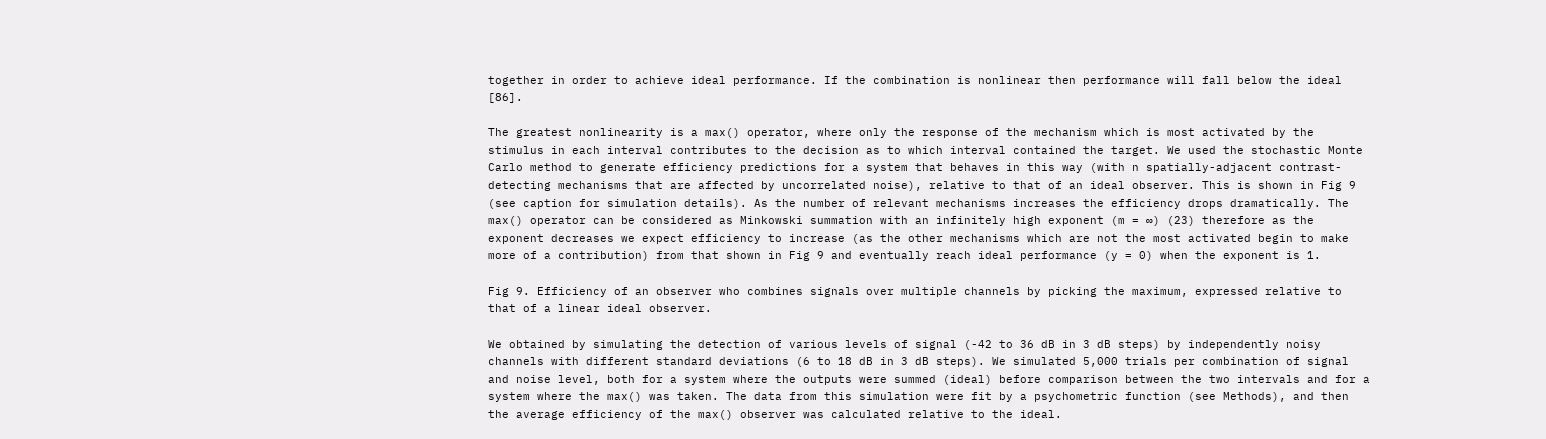together in order to achieve ideal performance. If the combination is nonlinear then performance will fall below the ideal [86].

The greatest nonlinearity is a max() operator, where only the response of the mechanism which is most activated by the stimulus in each interval contributes to the decision as to which interval contained the target. We used the stochastic Monte Carlo method to generate efficiency predictions for a system that behaves in this way (with n spatially-adjacent contrast-detecting mechanisms that are affected by uncorrelated noise), relative to that of an ideal observer. This is shown in Fig 9 (see caption for simulation details). As the number of relevant mechanisms increases the efficiency drops dramatically. The max() operator can be considered as Minkowski summation with an infinitely high exponent (m = ∞) (23) therefore as the exponent decreases we expect efficiency to increase (as the other mechanisms which are not the most activated begin to make more of a contribution) from that shown in Fig 9 and eventually reach ideal performance (y = 0) when the exponent is 1.

Fig 9. Efficiency of an observer who combines signals over multiple channels by picking the maximum, expressed relative to that of a linear ideal observer.

We obtained by simulating the detection of various levels of signal (-42 to 36 dB in 3 dB steps) by independently noisy channels with different standard deviations (6 to 18 dB in 3 dB steps). We simulated 5,000 trials per combination of signal and noise level, both for a system where the outputs were summed (ideal) before comparison between the two intervals and for a system where the max() was taken. The data from this simulation were fit by a psychometric function (see Methods), and then the average efficiency of the max() observer was calculated relative to the ideal.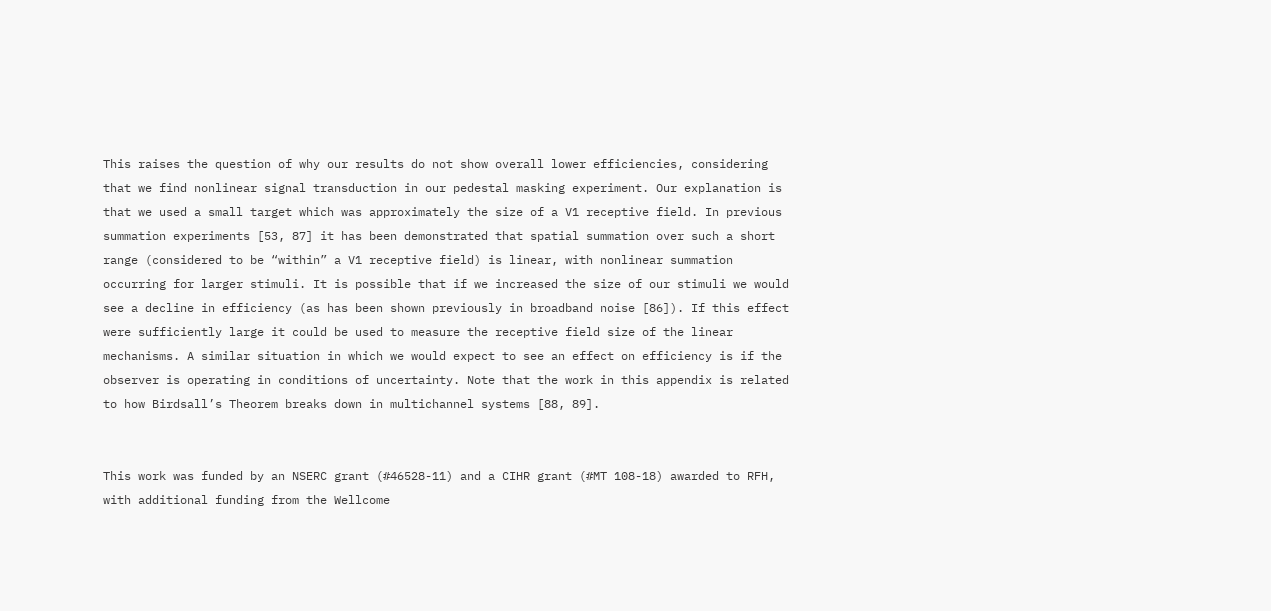This raises the question of why our results do not show overall lower efficiencies, considering that we find nonlinear signal transduction in our pedestal masking experiment. Our explanation is that we used a small target which was approximately the size of a V1 receptive field. In previous summation experiments [53, 87] it has been demonstrated that spatial summation over such a short range (considered to be “within” a V1 receptive field) is linear, with nonlinear summation occurring for larger stimuli. It is possible that if we increased the size of our stimuli we would see a decline in efficiency (as has been shown previously in broadband noise [86]). If this effect were sufficiently large it could be used to measure the receptive field size of the linear mechanisms. A similar situation in which we would expect to see an effect on efficiency is if the observer is operating in conditions of uncertainty. Note that the work in this appendix is related to how Birdsall’s Theorem breaks down in multichannel systems [88, 89].


This work was funded by an NSERC grant (#46528-11) and a CIHR grant (#MT 108-18) awarded to RFH, with additional funding from the Wellcome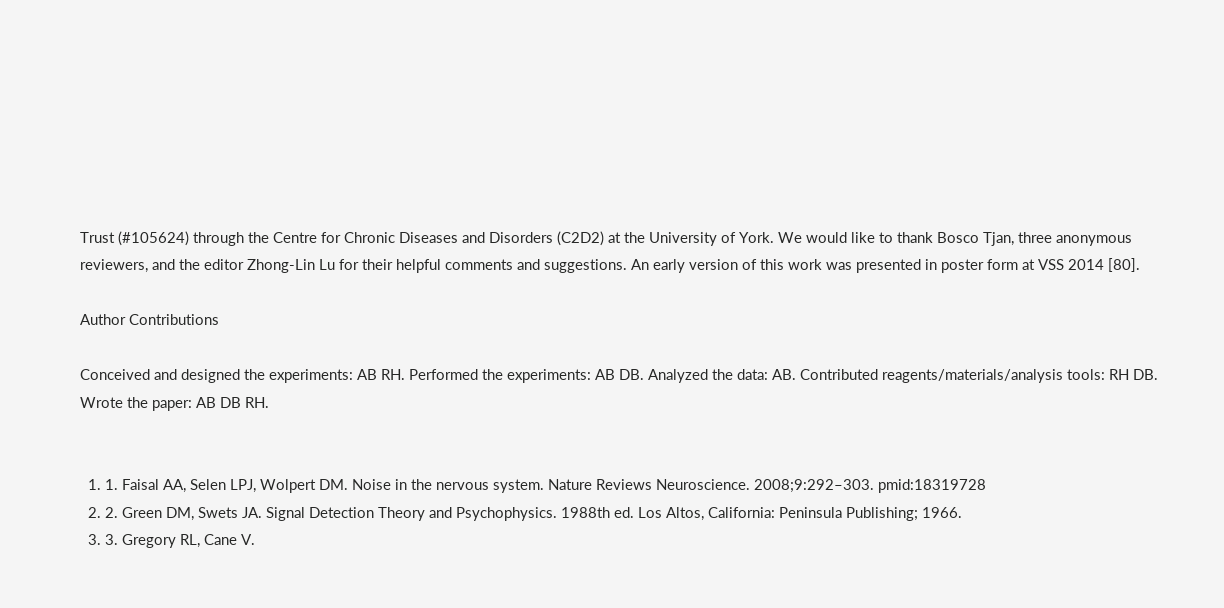Trust (#105624) through the Centre for Chronic Diseases and Disorders (C2D2) at the University of York. We would like to thank Bosco Tjan, three anonymous reviewers, and the editor Zhong-Lin Lu for their helpful comments and suggestions. An early version of this work was presented in poster form at VSS 2014 [80].

Author Contributions

Conceived and designed the experiments: AB RH. Performed the experiments: AB DB. Analyzed the data: AB. Contributed reagents/materials/analysis tools: RH DB. Wrote the paper: AB DB RH.


  1. 1. Faisal AA, Selen LPJ, Wolpert DM. Noise in the nervous system. Nature Reviews Neuroscience. 2008;9:292–303. pmid:18319728
  2. 2. Green DM, Swets JA. Signal Detection Theory and Psychophysics. 1988th ed. Los Altos, California: Peninsula Publishing; 1966.
  3. 3. Gregory RL, Cane V.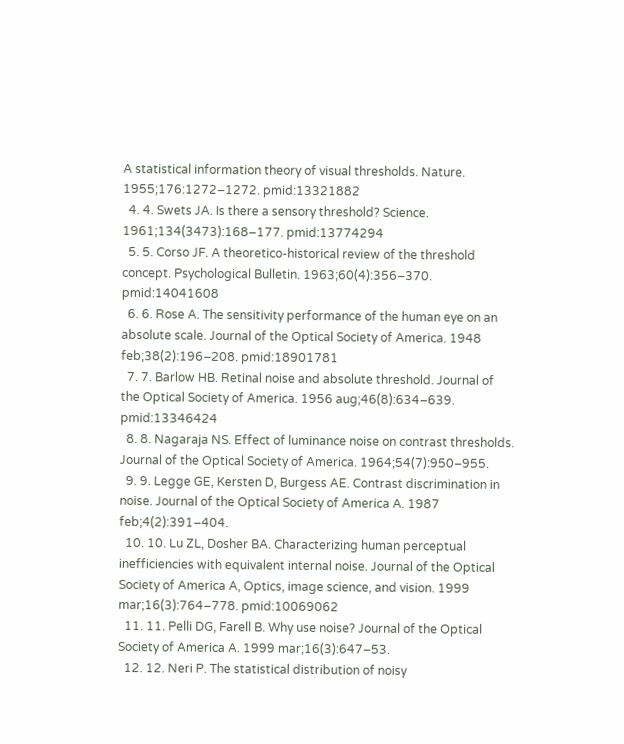A statistical information theory of visual thresholds. Nature. 1955;176:1272–1272. pmid:13321882
  4. 4. Swets JA. Is there a sensory threshold? Science. 1961;134(3473):168–177. pmid:13774294
  5. 5. Corso JF. A theoretico-historical review of the threshold concept. Psychological Bulletin. 1963;60(4):356–370. pmid:14041608
  6. 6. Rose A. The sensitivity performance of the human eye on an absolute scale. Journal of the Optical Society of America. 1948 feb;38(2):196–208. pmid:18901781
  7. 7. Barlow HB. Retinal noise and absolute threshold. Journal of the Optical Society of America. 1956 aug;46(8):634–639. pmid:13346424
  8. 8. Nagaraja NS. Effect of luminance noise on contrast thresholds. Journal of the Optical Society of America. 1964;54(7):950–955.
  9. 9. Legge GE, Kersten D, Burgess AE. Contrast discrimination in noise. Journal of the Optical Society of America A. 1987 feb;4(2):391–404.
  10. 10. Lu ZL, Dosher BA. Characterizing human perceptual inefficiencies with equivalent internal noise. Journal of the Optical Society of America A, Optics, image science, and vision. 1999 mar;16(3):764–778. pmid:10069062
  11. 11. Pelli DG, Farell B. Why use noise? Journal of the Optical Society of America A. 1999 mar;16(3):647–53.
  12. 12. Neri P. The statistical distribution of noisy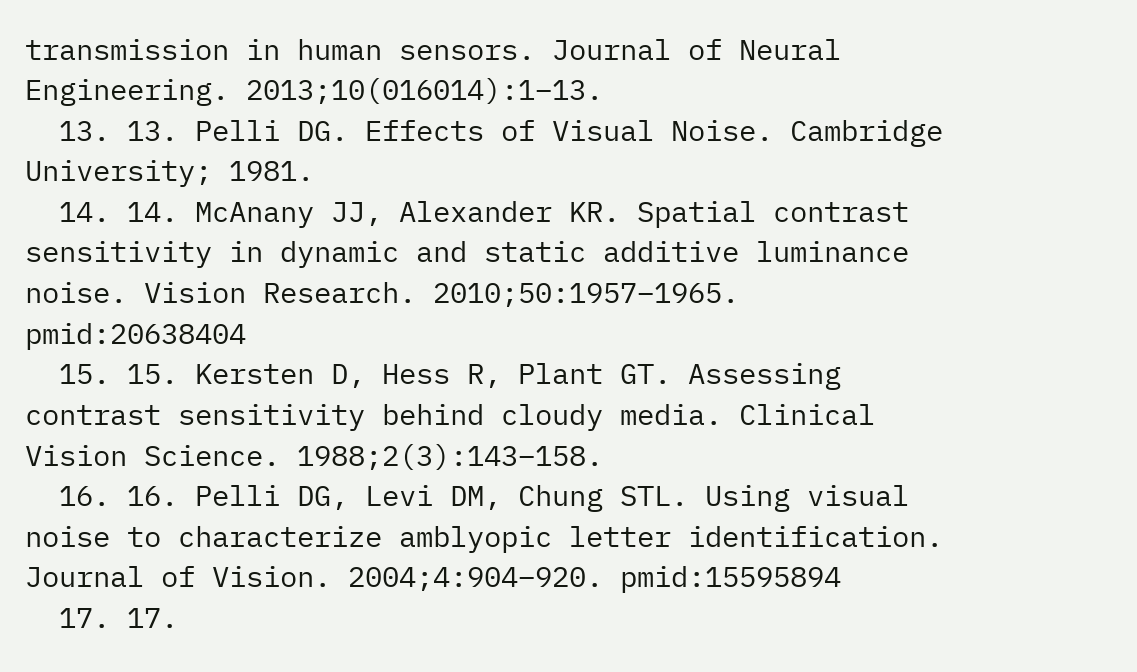transmission in human sensors. Journal of Neural Engineering. 2013;10(016014):1–13.
  13. 13. Pelli DG. Effects of Visual Noise. Cambridge University; 1981.
  14. 14. McAnany JJ, Alexander KR. Spatial contrast sensitivity in dynamic and static additive luminance noise. Vision Research. 2010;50:1957–1965. pmid:20638404
  15. 15. Kersten D, Hess R, Plant GT. Assessing contrast sensitivity behind cloudy media. Clinical Vision Science. 1988;2(3):143–158.
  16. 16. Pelli DG, Levi DM, Chung STL. Using visual noise to characterize amblyopic letter identification. Journal of Vision. 2004;4:904–920. pmid:15595894
  17. 17.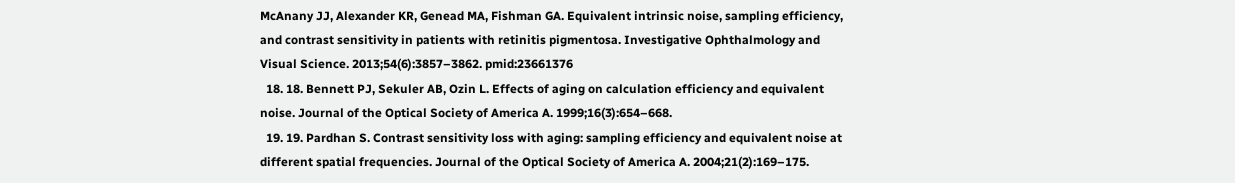McAnany JJ, Alexander KR, Genead MA, Fishman GA. Equivalent intrinsic noise, sampling efficiency, and contrast sensitivity in patients with retinitis pigmentosa. Investigative Ophthalmology and Visual Science. 2013;54(6):3857–3862. pmid:23661376
  18. 18. Bennett PJ, Sekuler AB, Ozin L. Effects of aging on calculation efficiency and equivalent noise. Journal of the Optical Society of America A. 1999;16(3):654–668.
  19. 19. Pardhan S. Contrast sensitivity loss with aging: sampling efficiency and equivalent noise at different spatial frequencies. Journal of the Optical Society of America A. 2004;21(2):169–175.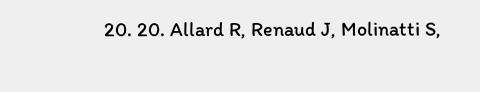20. 20. Allard R, Renaud J, Molinatti S,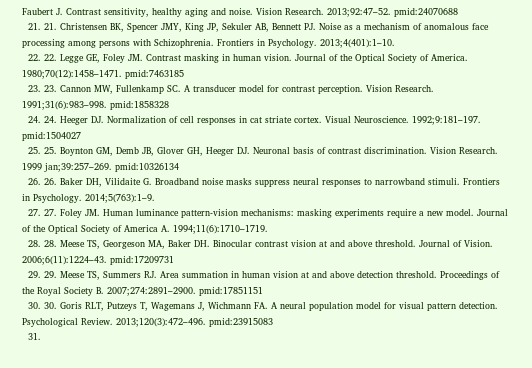Faubert J. Contrast sensitivity, healthy aging and noise. Vision Research. 2013;92:47–52. pmid:24070688
  21. 21. Christensen BK, Spencer JMY, King JP, Sekuler AB, Bennett PJ. Noise as a mechanism of anomalous face processing among persons with Schizophrenia. Frontiers in Psychology. 2013;4(401):1–10.
  22. 22. Legge GE, Foley JM. Contrast masking in human vision. Journal of the Optical Society of America. 1980;70(12):1458–1471. pmid:7463185
  23. 23. Cannon MW, Fullenkamp SC. A transducer model for contrast perception. Vision Research. 1991;31(6):983–998. pmid:1858328
  24. 24. Heeger DJ. Normalization of cell responses in cat striate cortex. Visual Neuroscience. 1992;9:181–197. pmid:1504027
  25. 25. Boynton GM, Demb JB, Glover GH, Heeger DJ. Neuronal basis of contrast discrimination. Vision Research. 1999 jan;39:257–269. pmid:10326134
  26. 26. Baker DH, Vilidaite G. Broadband noise masks suppress neural responses to narrowband stimuli. Frontiers in Psychology. 2014;5(763):1–9.
  27. 27. Foley JM. Human luminance pattern-vision mechanisms: masking experiments require a new model. Journal of the Optical Society of America A. 1994;11(6):1710–1719.
  28. 28. Meese TS, Georgeson MA, Baker DH. Binocular contrast vision at and above threshold. Journal of Vision. 2006;6(11):1224–43. pmid:17209731
  29. 29. Meese TS, Summers RJ. Area summation in human vision at and above detection threshold. Proceedings of the Royal Society B. 2007;274:2891–2900. pmid:17851151
  30. 30. Goris RLT, Putzeys T, Wagemans J, Wichmann FA. A neural population model for visual pattern detection. Psychological Review. 2013;120(3):472–496. pmid:23915083
  31.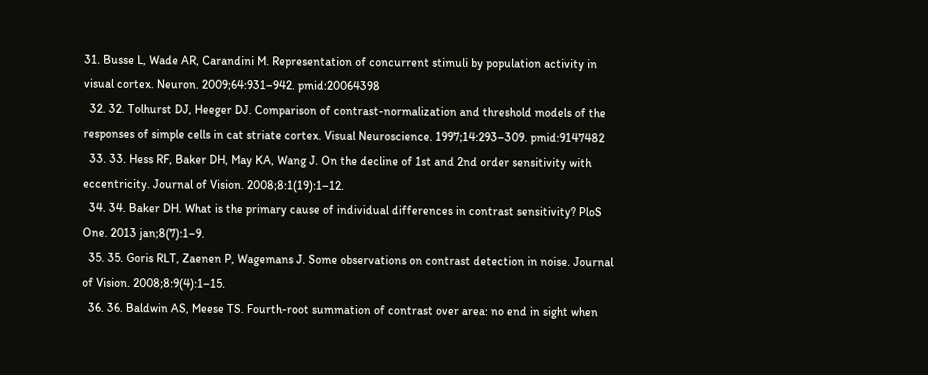31. Busse L, Wade AR, Carandini M. Representation of concurrent stimuli by population activity in visual cortex. Neuron. 2009;64:931–942. pmid:20064398
  32. 32. Tolhurst DJ, Heeger DJ. Comparison of contrast-normalization and threshold models of the responses of simple cells in cat striate cortex. Visual Neuroscience. 1997;14:293–309. pmid:9147482
  33. 33. Hess RF, Baker DH, May KA, Wang J. On the decline of 1st and 2nd order sensitivity with eccentricity. Journal of Vision. 2008;8:1(19):1–12.
  34. 34. Baker DH. What is the primary cause of individual differences in contrast sensitivity? PloS One. 2013 jan;8(7):1–9.
  35. 35. Goris RLT, Zaenen P, Wagemans J. Some observations on contrast detection in noise. Journal of Vision. 2008;8:9(4):1–15.
  36. 36. Baldwin AS, Meese TS. Fourth-root summation of contrast over area: no end in sight when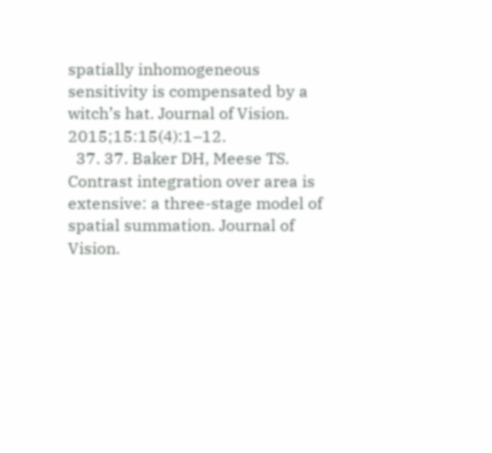spatially inhomogeneous sensitivity is compensated by a witch’s hat. Journal of Vision. 2015;15:15(4):1–12.
  37. 37. Baker DH, Meese TS. Contrast integration over area is extensive: a three-stage model of spatial summation. Journal of Vision.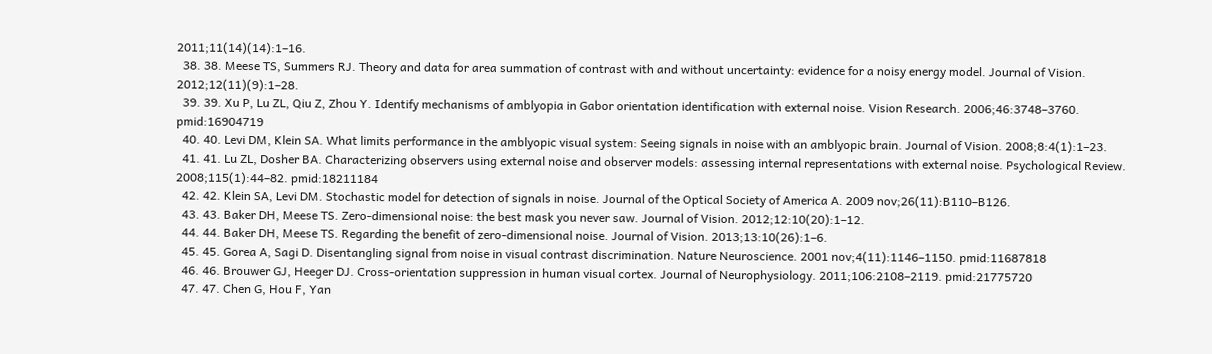2011;11(14)(14):1–16.
  38. 38. Meese TS, Summers RJ. Theory and data for area summation of contrast with and without uncertainty: evidence for a noisy energy model. Journal of Vision. 2012;12(11)(9):1–28.
  39. 39. Xu P, Lu ZL, Qiu Z, Zhou Y. Identify mechanisms of amblyopia in Gabor orientation identification with external noise. Vision Research. 2006;46:3748–3760. pmid:16904719
  40. 40. Levi DM, Klein SA. What limits performance in the amblyopic visual system: Seeing signals in noise with an amblyopic brain. Journal of Vision. 2008;8:4(1):1–23.
  41. 41. Lu ZL, Dosher BA. Characterizing observers using external noise and observer models: assessing internal representations with external noise. Psychological Review. 2008;115(1):44–82. pmid:18211184
  42. 42. Klein SA, Levi DM. Stochastic model for detection of signals in noise. Journal of the Optical Society of America A. 2009 nov;26(11):B110–B126.
  43. 43. Baker DH, Meese TS. Zero-dimensional noise: the best mask you never saw. Journal of Vision. 2012;12:10(20):1–12.
  44. 44. Baker DH, Meese TS. Regarding the benefit of zero-dimensional noise. Journal of Vision. 2013;13:10(26):1–6.
  45. 45. Gorea A, Sagi D. Disentangling signal from noise in visual contrast discrimination. Nature Neuroscience. 2001 nov;4(11):1146–1150. pmid:11687818
  46. 46. Brouwer GJ, Heeger DJ. Cross-orientation suppression in human visual cortex. Journal of Neurophysiology. 2011;106:2108–2119. pmid:21775720
  47. 47. Chen G, Hou F, Yan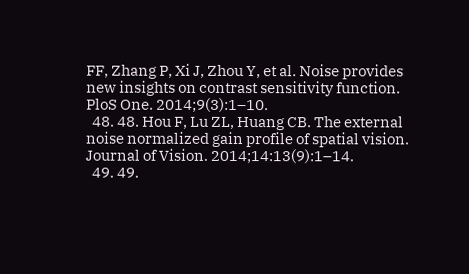FF, Zhang P, Xi J, Zhou Y, et al. Noise provides new insights on contrast sensitivity function. PloS One. 2014;9(3):1–10.
  48. 48. Hou F, Lu ZL, Huang CB. The external noise normalized gain profile of spatial vision. Journal of Vision. 2014;14:13(9):1–14.
  49. 49.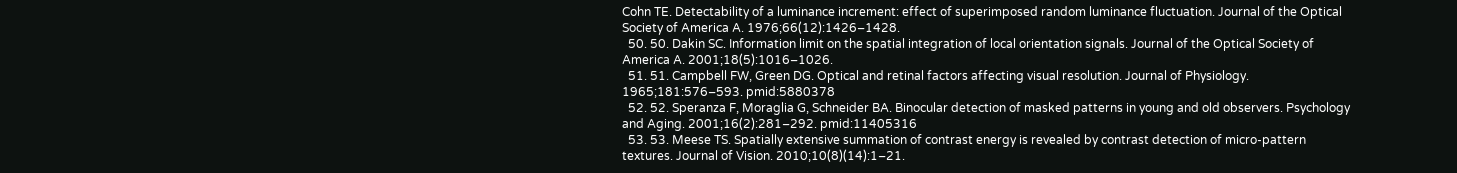Cohn TE. Detectability of a luminance increment: effect of superimposed random luminance fluctuation. Journal of the Optical Society of America A. 1976;66(12):1426–1428.
  50. 50. Dakin SC. Information limit on the spatial integration of local orientation signals. Journal of the Optical Society of America A. 2001;18(5):1016–1026.
  51. 51. Campbell FW, Green DG. Optical and retinal factors affecting visual resolution. Journal of Physiology. 1965;181:576–593. pmid:5880378
  52. 52. Speranza F, Moraglia G, Schneider BA. Binocular detection of masked patterns in young and old observers. Psychology and Aging. 2001;16(2):281–292. pmid:11405316
  53. 53. Meese TS. Spatially extensive summation of contrast energy is revealed by contrast detection of micro-pattern textures. Journal of Vision. 2010;10(8)(14):1–21.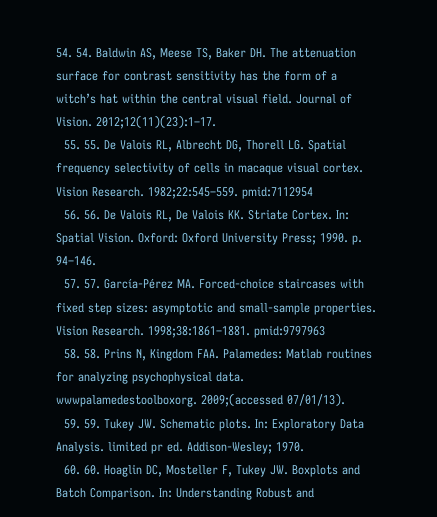54. 54. Baldwin AS, Meese TS, Baker DH. The attenuation surface for contrast sensitivity has the form of a witch’s hat within the central visual field. Journal of Vision. 2012;12(11)(23):1–17.
  55. 55. De Valois RL, Albrecht DG, Thorell LG. Spatial frequency selectivity of cells in macaque visual cortex. Vision Research. 1982;22:545–559. pmid:7112954
  56. 56. De Valois RL, De Valois KK. Striate Cortex. In: Spatial Vision. Oxford: Oxford University Press; 1990. p. 94–146.
  57. 57. García-Pérez MA. Forced-choice staircases with fixed step sizes: asymptotic and small-sample properties. Vision Research. 1998;38:1861–1881. pmid:9797963
  58. 58. Prins N, Kingdom FAA. Palamedes: Matlab routines for analyzing psychophysical data. wwwpalamedestoolboxorg. 2009;(accessed 07/01/13).
  59. 59. Tukey JW. Schematic plots. In: Exploratory Data Analysis. limited pr ed. Addison-Wesley; 1970.
  60. 60. Hoaglin DC, Mosteller F, Tukey JW. Boxplots and Batch Comparison. In: Understanding Robust and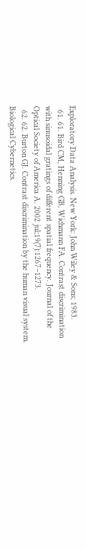Exploratory Data Analysis. New York: John Wiley & Sons; 1983.
  61. 61. Bird CM, Henning GB, Wichmann FA. Contrast discrimination with sinusoidal gratings of different spatial frequency. Journal of the Optical Society of America A. 2002 jul;19(7):1267–1273.
  62. 62. Burton GJ. Contrast discrimination by the human visual system. Biological Cybernetics.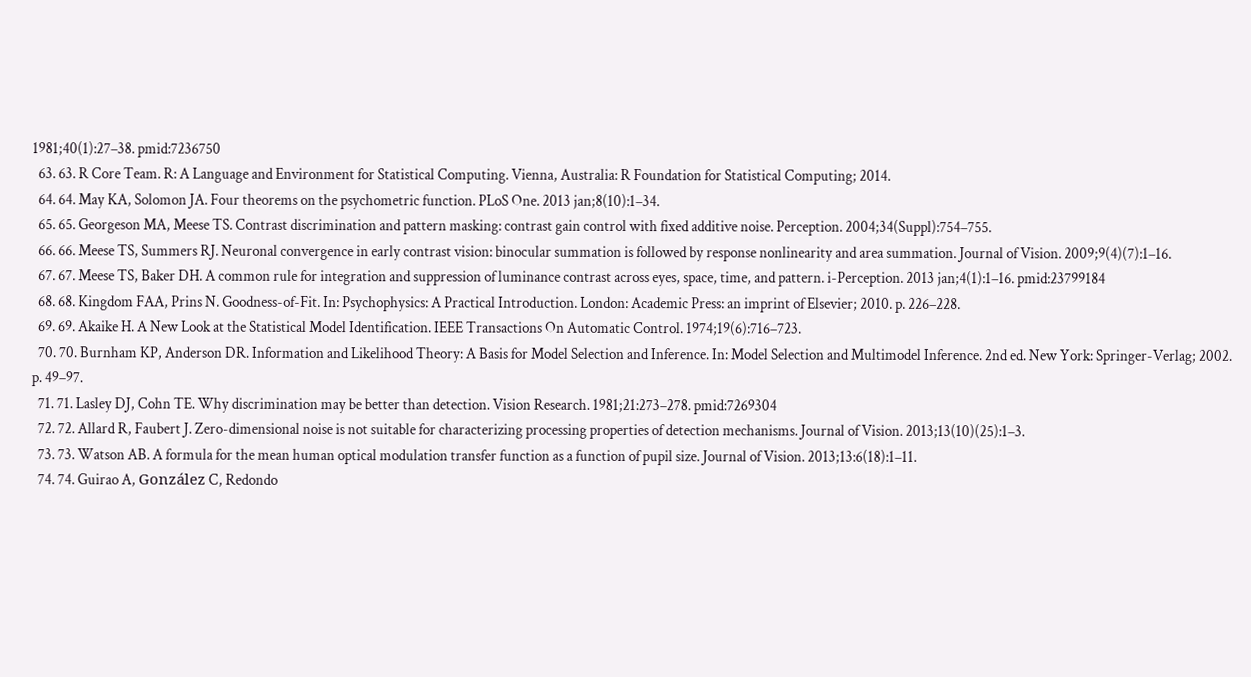1981;40(1):27–38. pmid:7236750
  63. 63. R Core Team. R: A Language and Environment for Statistical Computing. Vienna, Australia: R Foundation for Statistical Computing; 2014.
  64. 64. May KA, Solomon JA. Four theorems on the psychometric function. PLoS One. 2013 jan;8(10):1–34.
  65. 65. Georgeson MA, Meese TS. Contrast discrimination and pattern masking: contrast gain control with fixed additive noise. Perception. 2004;34(Suppl):754–755.
  66. 66. Meese TS, Summers RJ. Neuronal convergence in early contrast vision: binocular summation is followed by response nonlinearity and area summation. Journal of Vision. 2009;9(4)(7):1–16.
  67. 67. Meese TS, Baker DH. A common rule for integration and suppression of luminance contrast across eyes, space, time, and pattern. i-Perception. 2013 jan;4(1):1–16. pmid:23799184
  68. 68. Kingdom FAA, Prins N. Goodness-of-Fit. In: Psychophysics: A Practical Introduction. London: Academic Press: an imprint of Elsevier; 2010. p. 226–228.
  69. 69. Akaike H. A New Look at the Statistical Model Identification. IEEE Transactions On Automatic Control. 1974;19(6):716–723.
  70. 70. Burnham KP, Anderson DR. Information and Likelihood Theory: A Basis for Model Selection and Inference. In: Model Selection and Multimodel Inference. 2nd ed. New York: Springer-Verlag; 2002. p. 49–97.
  71. 71. Lasley DJ, Cohn TE. Why discrimination may be better than detection. Vision Research. 1981;21:273–278. pmid:7269304
  72. 72. Allard R, Faubert J. Zero-dimensional noise is not suitable for characterizing processing properties of detection mechanisms. Journal of Vision. 2013;13(10)(25):1–3.
  73. 73. Watson AB. A formula for the mean human optical modulation transfer function as a function of pupil size. Journal of Vision. 2013;13:6(18):1–11.
  74. 74. Guirao A, González C, Redondo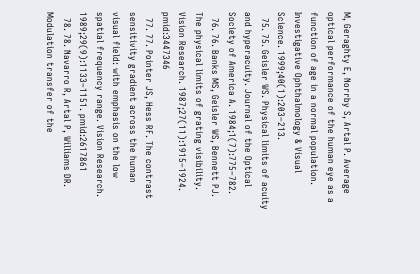M, Geraghty E, Norrby S, Artal P. Average optical performance of the human eye as a function of age in a normal population. Investigative Ophthalmology & Visual Science. 1999;40(1):203–213.
  75. 75. Geisler WS. Physical limits of acuity and hyperacuity. Journal of the Optical Society of America A. 1984;1(7):775–782.
  76. 76. Banks MS, Geisler WS, Bennett PJ. The physical limits of grating visibility. Vision Research. 1987;27(11):1915–1924. pmid:3447346
  77. 77. Pointer JS, Hess RF. The contrast sensitivity gradient across the human visual field: with emphasis on the low spatial frequency range. Vision Research. 1989;29(9):1133–1151. pmid:2617861
  78. 78. Navarro R, Artal P, Williams DR. Modulation transfer of the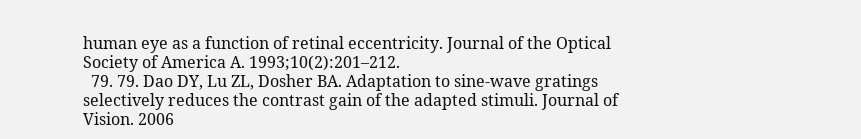human eye as a function of retinal eccentricity. Journal of the Optical Society of America A. 1993;10(2):201–212.
  79. 79. Dao DY, Lu ZL, Dosher BA. Adaptation to sine-wave gratings selectively reduces the contrast gain of the adapted stimuli. Journal of Vision. 2006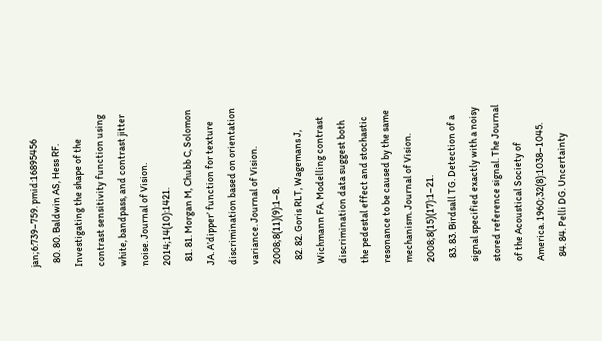jan;6:739–759. pmid:16895456
  80. 80. Baldwin AS, Hess RF. Investigating the shape of the contrast sensitivity function using white, bandpass, and contrast jitter noise. Journal of Vision. 2014;14(10):1421.
  81. 81. Morgan M, Chubb C, Solomon JA. A’dipper’ function for texture discrimination based on orientation variance. Journal of Vision. 2008;8(11)(9):1–8.
  82. 82. Goris RLT, Wagemans J, Wichmann FA. Modelling contrast discrimination data suggest both the pedestal effect and stochastic resonance to be caused by the same mechanism. Journal of Vision. 2008;8(15)(17):1–21.
  83. 83. Birdsall TG. Detection of a signal specified exactly with a noisy stored reference signal. The Journal of the Acoustical Society of America. 1960;32(8):1038–1045.
  84. 84. Pelli DG. Uncertainty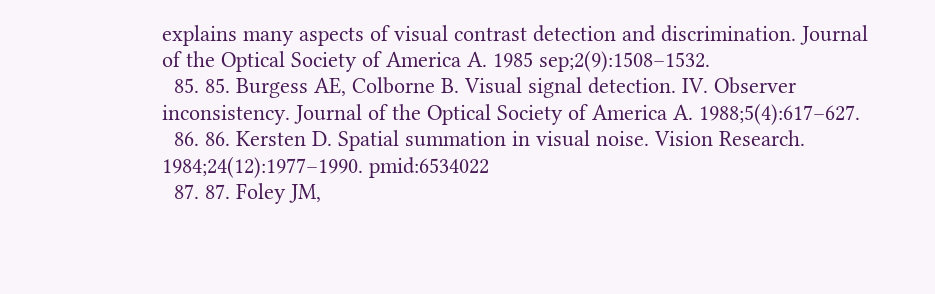explains many aspects of visual contrast detection and discrimination. Journal of the Optical Society of America A. 1985 sep;2(9):1508–1532.
  85. 85. Burgess AE, Colborne B. Visual signal detection. IV. Observer inconsistency. Journal of the Optical Society of America A. 1988;5(4):617–627.
  86. 86. Kersten D. Spatial summation in visual noise. Vision Research. 1984;24(12):1977–1990. pmid:6534022
  87. 87. Foley JM,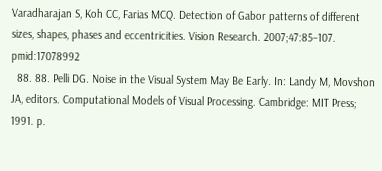Varadharajan S, Koh CC, Farias MCQ. Detection of Gabor patterns of different sizes, shapes, phases and eccentricities. Vision Research. 2007;47:85–107. pmid:17078992
  88. 88. Pelli DG. Noise in the Visual System May Be Early. In: Landy M, Movshon JA, editors. Computational Models of Visual Processing. Cambridge: MIT Press; 1991. p.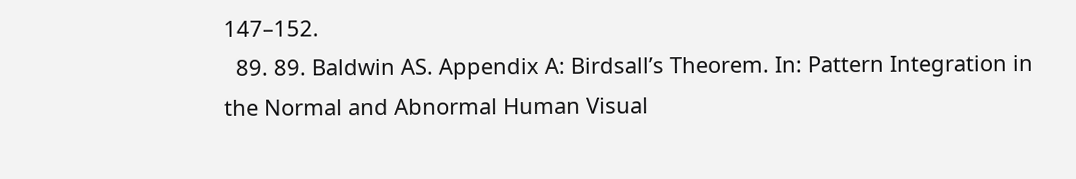147–152.
  89. 89. Baldwin AS. Appendix A: Birdsall’s Theorem. In: Pattern Integration in the Normal and Abnormal Human Visual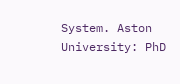System. Aston University: PhD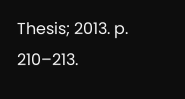Thesis; 2013. p. 210–213.